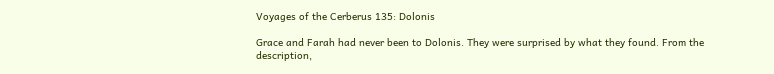Voyages of the Cerberus 135: Dolonis

Grace and Farah had never been to Dolonis. They were surprised by what they found. From the description,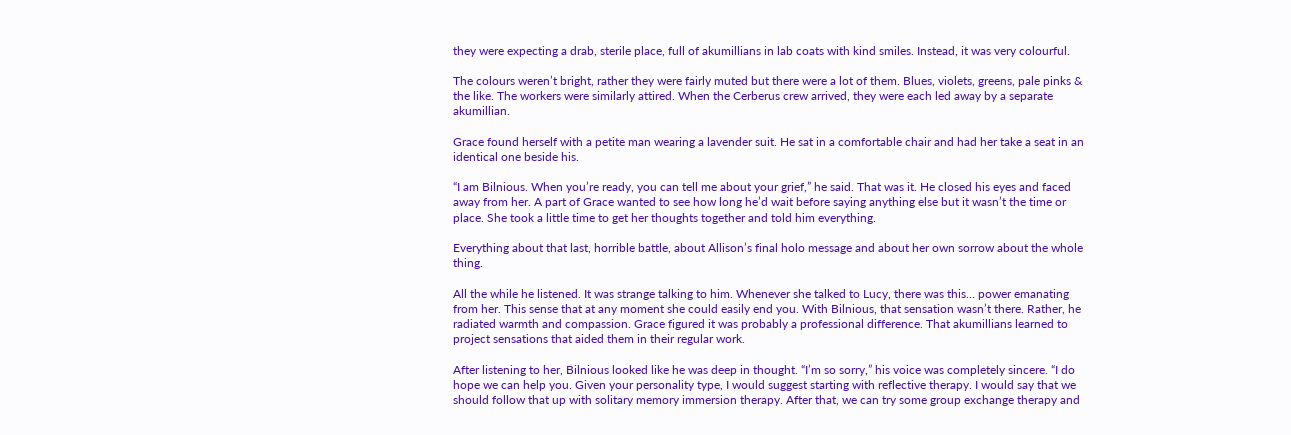they were expecting a drab, sterile place, full of akumillians in lab coats with kind smiles. Instead, it was very colourful.

The colours weren’t bright, rather they were fairly muted but there were a lot of them. Blues, violets, greens, pale pinks & the like. The workers were similarly attired. When the Cerberus crew arrived, they were each led away by a separate akumillian.

Grace found herself with a petite man wearing a lavender suit. He sat in a comfortable chair and had her take a seat in an identical one beside his.

“I am Bilnious. When you’re ready, you can tell me about your grief,” he said. That was it. He closed his eyes and faced away from her. A part of Grace wanted to see how long he’d wait before saying anything else but it wasn’t the time or place. She took a little time to get her thoughts together and told him everything.

Everything about that last, horrible battle, about Allison’s final holo message and about her own sorrow about the whole thing.

All the while he listened. It was strange talking to him. Whenever she talked to Lucy, there was this… power emanating from her. This sense that at any moment she could easily end you. With Bilnious, that sensation wasn’t there. Rather, he radiated warmth and compassion. Grace figured it was probably a professional difference. That akumillians learned to project sensations that aided them in their regular work.

After listening to her, Bilnious looked like he was deep in thought. “I’m so sorry,” his voice was completely sincere. “I do hope we can help you. Given your personality type, I would suggest starting with reflective therapy. I would say that we should follow that up with solitary memory immersion therapy. After that, we can try some group exchange therapy and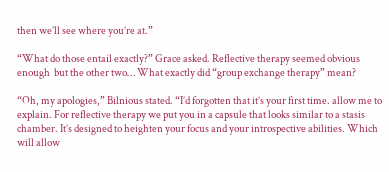then we’ll see where you’re at.”

“What do those entail exactly?” Grace asked. Reflective therapy seemed obvious enough  but the other two… What exactly did “group exchange therapy” mean?

“Oh, my apologies,” Bilnious stated. “I’d forgotten that it’s your first time. allow me to explain. For reflective therapy we put you in a capsule that looks similar to a stasis chamber. It’s designed to heighten your focus and your introspective abilities. Which will allow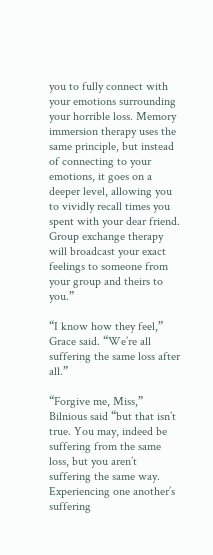you to fully connect with your emotions surrounding your horrible loss. Memory immersion therapy uses the same principle, but instead of connecting to your emotions, it goes on a deeper level, allowing you to vividly recall times you spent with your dear friend. Group exchange therapy will broadcast your exact feelings to someone from your group and theirs to you.”

“I know how they feel,” Grace said. “We’re all suffering the same loss after all.”

“Forgive me, Miss,” Bilnious said “but that isn’t true. You may, indeed be suffering from the same loss, but you aren’t suffering the same way. Experiencing one another’s suffering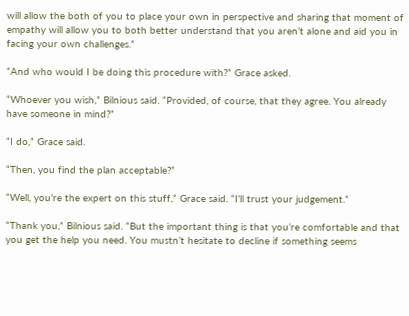will allow the both of you to place your own in perspective and sharing that moment of empathy will allow you to both better understand that you aren’t alone and aid you in facing your own challenges.”

“And who would I be doing this procedure with?” Grace asked.

“Whoever you wish,” Bilnious said. “Provided, of course, that they agree. You already have someone in mind?”

“I do,” Grace said.

“Then, you find the plan acceptable?”

“Well, you’re the expert on this stuff,” Grace said. “I’ll trust your judgement.”

“Thank you,” Bilnious said. “But the important thing is that you’re comfortable and that you get the help you need. You mustn’t hesitate to decline if something seems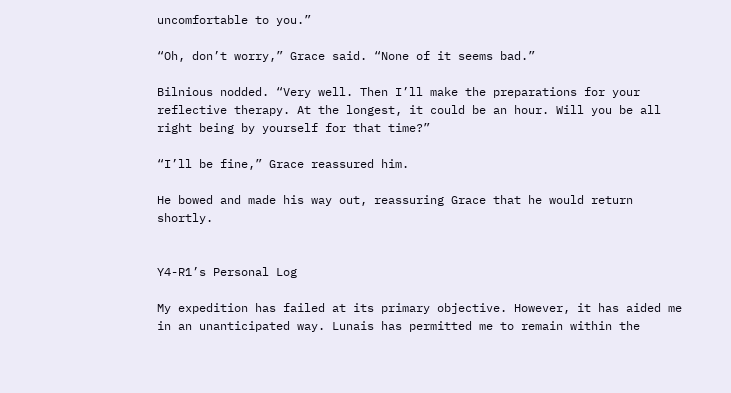uncomfortable to you.”

“Oh, don’t worry,” Grace said. “None of it seems bad.”

Bilnious nodded. “Very well. Then I’ll make the preparations for your reflective therapy. At the longest, it could be an hour. Will you be all right being by yourself for that time?”

“I’ll be fine,” Grace reassured him.

He bowed and made his way out, reassuring Grace that he would return shortly.


Y4-R1’s Personal Log

My expedition has failed at its primary objective. However, it has aided me in an unanticipated way. Lunais has permitted me to remain within the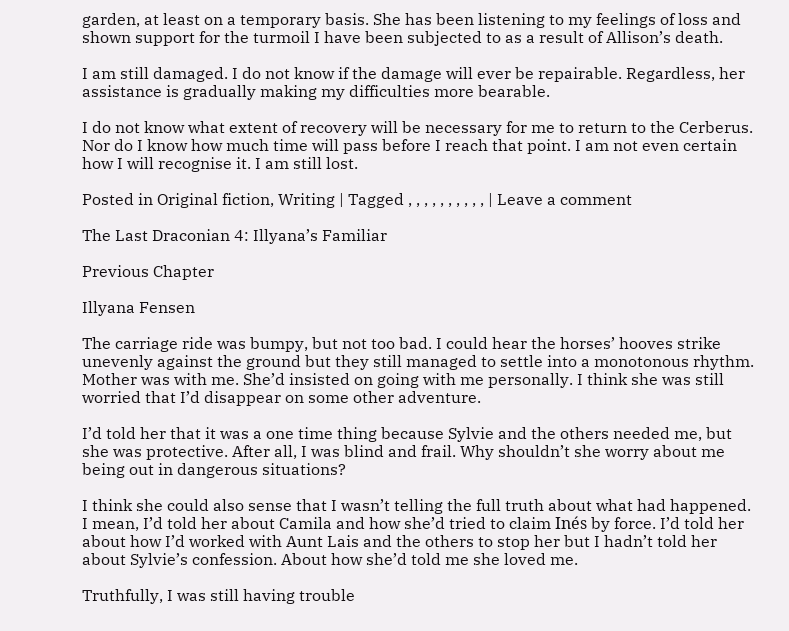garden, at least on a temporary basis. She has been listening to my feelings of loss and shown support for the turmoil I have been subjected to as a result of Allison’s death.

I am still damaged. I do not know if the damage will ever be repairable. Regardless, her assistance is gradually making my difficulties more bearable.

I do not know what extent of recovery will be necessary for me to return to the Cerberus. Nor do I know how much time will pass before I reach that point. I am not even certain how I will recognise it. I am still lost.

Posted in Original fiction, Writing | Tagged , , , , , , , , , , | Leave a comment

The Last Draconian 4: Illyana’s Familiar

Previous Chapter

Illyana Fensen

The carriage ride was bumpy, but not too bad. I could hear the horses’ hooves strike unevenly against the ground but they still managed to settle into a monotonous rhythm. Mother was with me. She’d insisted on going with me personally. I think she was still worried that I’d disappear on some other adventure.

I’d told her that it was a one time thing because Sylvie and the others needed me, but she was protective. After all, I was blind and frail. Why shouldn’t she worry about me being out in dangerous situations?

I think she could also sense that I wasn’t telling the full truth about what had happened. I mean, I’d told her about Camila and how she’d tried to claim Inés by force. I’d told her about how I’d worked with Aunt Lais and the others to stop her but I hadn’t told her about Sylvie’s confession. About how she’d told me she loved me.

Truthfully, I was still having trouble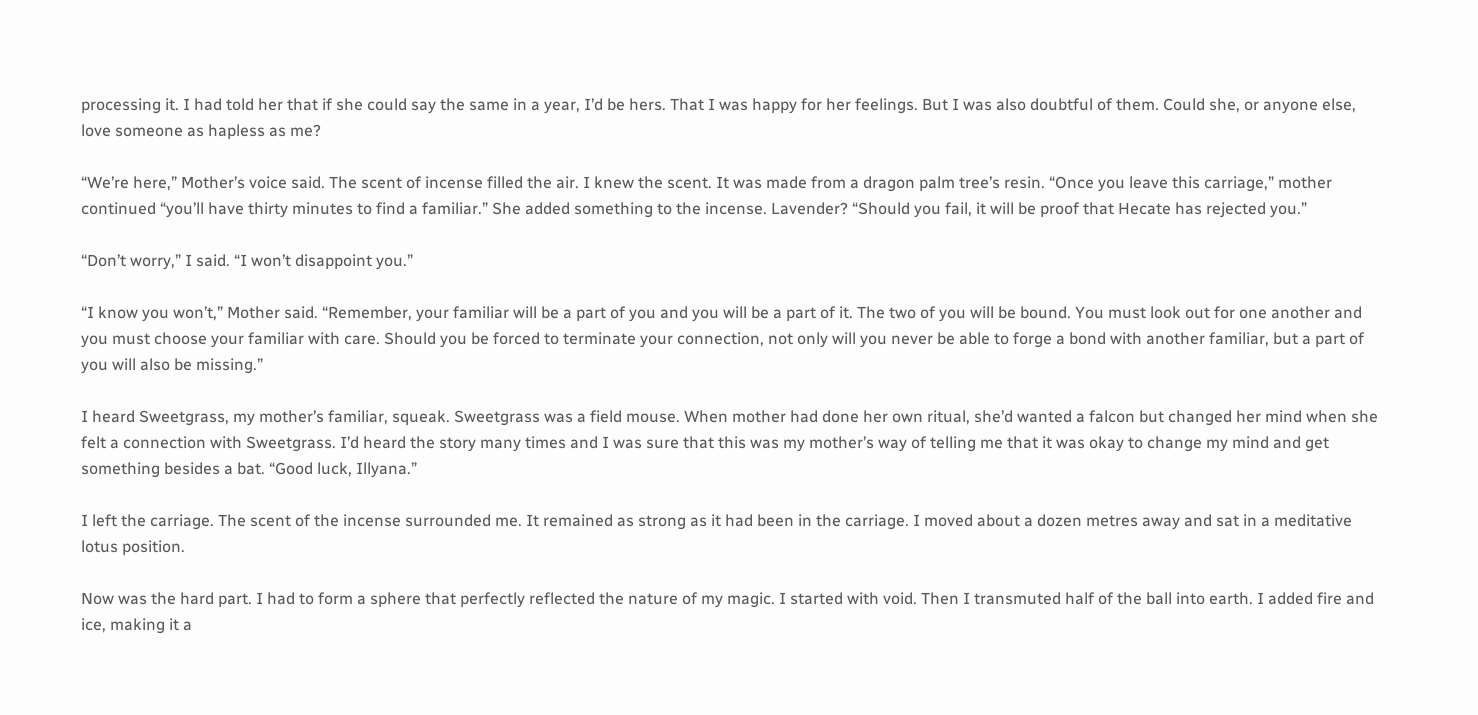processing it. I had told her that if she could say the same in a year, I’d be hers. That I was happy for her feelings. But I was also doubtful of them. Could she, or anyone else, love someone as hapless as me?

“We’re here,” Mother’s voice said. The scent of incense filled the air. I knew the scent. It was made from a dragon palm tree’s resin. “Once you leave this carriage,” mother continued “you’ll have thirty minutes to find a familiar.” She added something to the incense. Lavender? “Should you fail, it will be proof that Hecate has rejected you.”

“Don’t worry,” I said. “I won’t disappoint you.”

“I know you won’t,” Mother said. “Remember, your familiar will be a part of you and you will be a part of it. The two of you will be bound. You must look out for one another and you must choose your familiar with care. Should you be forced to terminate your connection, not only will you never be able to forge a bond with another familiar, but a part of you will also be missing.”

I heard Sweetgrass, my mother’s familiar, squeak. Sweetgrass was a field mouse. When mother had done her own ritual, she’d wanted a falcon but changed her mind when she felt a connection with Sweetgrass. I’d heard the story many times and I was sure that this was my mother’s way of telling me that it was okay to change my mind and get something besides a bat. “Good luck, Illyana.”

I left the carriage. The scent of the incense surrounded me. It remained as strong as it had been in the carriage. I moved about a dozen metres away and sat in a meditative lotus position.

Now was the hard part. I had to form a sphere that perfectly reflected the nature of my magic. I started with void. Then I transmuted half of the ball into earth. I added fire and ice, making it a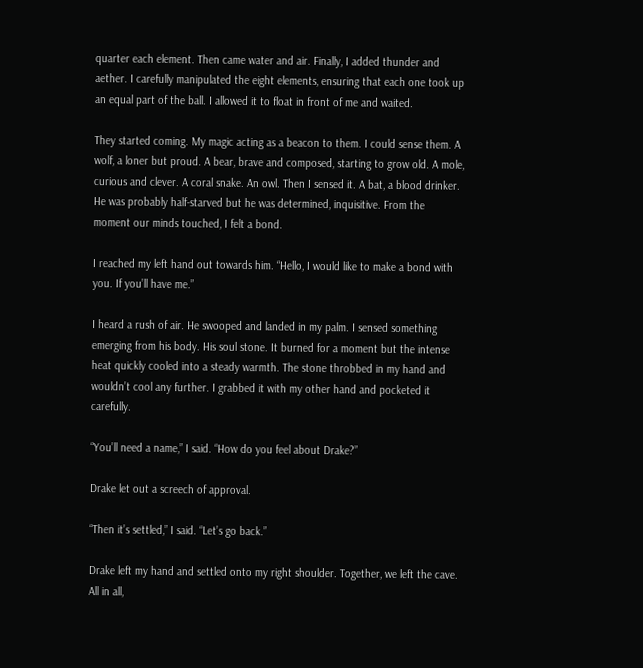quarter each element. Then came water and air. Finally, I added thunder and aether. I carefully manipulated the eight elements, ensuring that each one took up an equal part of the ball. I allowed it to float in front of me and waited.

They started coming. My magic acting as a beacon to them. I could sense them. A wolf, a loner but proud. A bear, brave and composed, starting to grow old. A mole, curious and clever. A coral snake. An owl. Then I sensed it. A bat, a blood drinker. He was probably half-starved but he was determined, inquisitive. From the moment our minds touched, I felt a bond.

I reached my left hand out towards him. “Hello, I would like to make a bond with you. If you’ll have me.”

I heard a rush of air. He swooped and landed in my palm. I sensed something emerging from his body. His soul stone. It burned for a moment but the intense heat quickly cooled into a steady warmth. The stone throbbed in my hand and wouldn’t cool any further. I grabbed it with my other hand and pocketed it carefully.

“You’ll need a name,” I said. “How do you feel about Drake?”

Drake let out a screech of approval.

“Then it’s settled,” I said. “Let’s go back.”

Drake left my hand and settled onto my right shoulder. Together, we left the cave. All in all,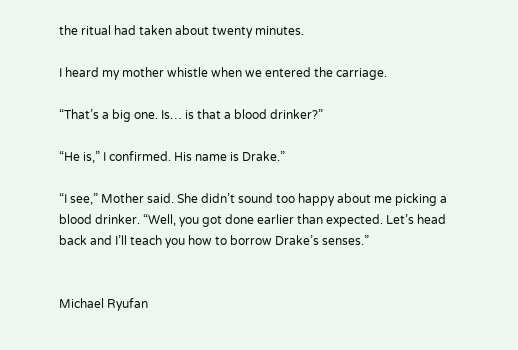the ritual had taken about twenty minutes.

I heard my mother whistle when we entered the carriage.

“That’s a big one. Is… is that a blood drinker?”

“He is,” I confirmed. His name is Drake.”

“I see,” Mother said. She didn’t sound too happy about me picking a blood drinker. “Well, you got done earlier than expected. Let’s head back and I’ll teach you how to borrow Drake’s senses.”


Michael Ryufan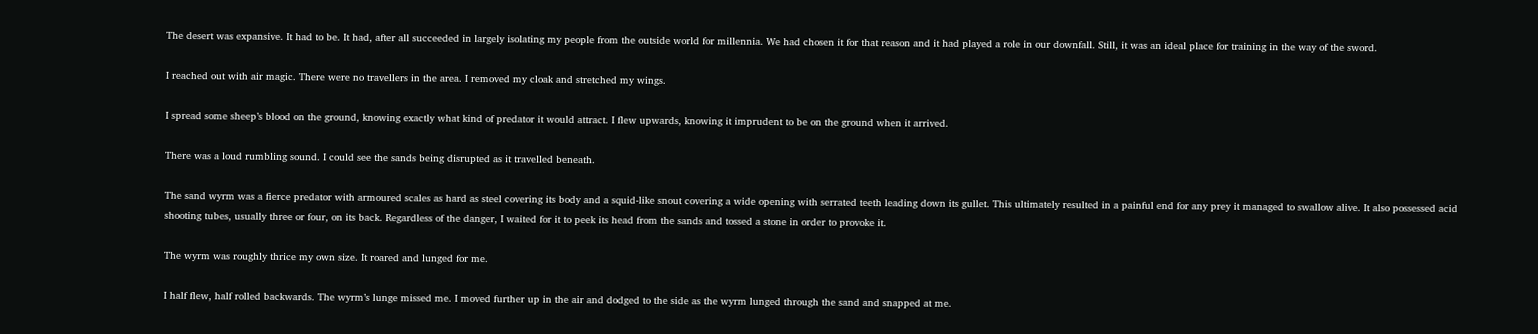The desert was expansive. It had to be. It had, after all succeeded in largely isolating my people from the outside world for millennia. We had chosen it for that reason and it had played a role in our downfall. Still, it was an ideal place for training in the way of the sword.

I reached out with air magic. There were no travellers in the area. I removed my cloak and stretched my wings.

I spread some sheep’s blood on the ground, knowing exactly what kind of predator it would attract. I flew upwards, knowing it imprudent to be on the ground when it arrived.

There was a loud rumbling sound. I could see the sands being disrupted as it travelled beneath.

The sand wyrm was a fierce predator with armoured scales as hard as steel covering its body and a squid-like snout covering a wide opening with serrated teeth leading down its gullet. This ultimately resulted in a painful end for any prey it managed to swallow alive. It also possessed acid shooting tubes, usually three or four, on its back. Regardless of the danger, I waited for it to peek its head from the sands and tossed a stone in order to provoke it.

The wyrm was roughly thrice my own size. It roared and lunged for me.

I half flew, half rolled backwards. The wyrm’s lunge missed me. I moved further up in the air and dodged to the side as the wyrm lunged through the sand and snapped at me.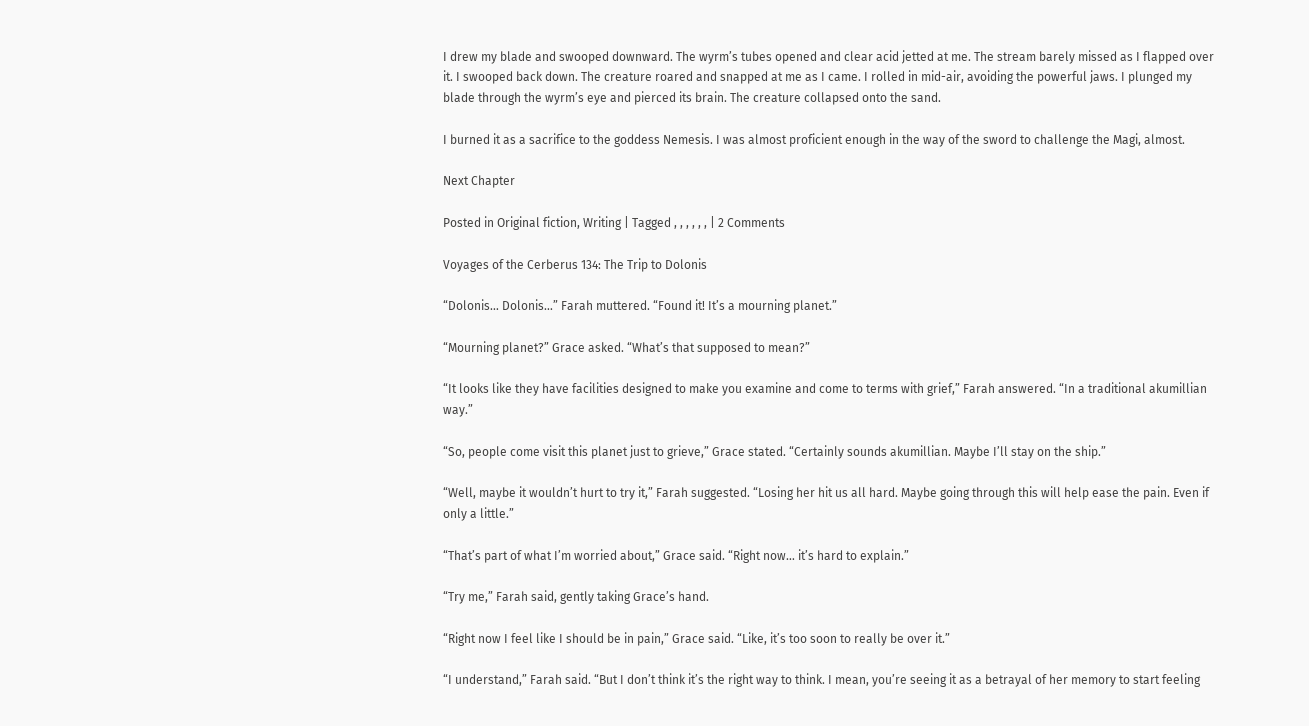I drew my blade and swooped downward. The wyrm’s tubes opened and clear acid jetted at me. The stream barely missed as I flapped over it. I swooped back down. The creature roared and snapped at me as I came. I rolled in mid-air, avoiding the powerful jaws. I plunged my blade through the wyrm’s eye and pierced its brain. The creature collapsed onto the sand.

I burned it as a sacrifice to the goddess Nemesis. I was almost proficient enough in the way of the sword to challenge the Magi, almost.

Next Chapter

Posted in Original fiction, Writing | Tagged , , , , , , | 2 Comments

Voyages of the Cerberus 134: The Trip to Dolonis

“Dolonis… Dolonis…” Farah muttered. “Found it! It’s a mourning planet.”

“Mourning planet?” Grace asked. “What’s that supposed to mean?”

“It looks like they have facilities designed to make you examine and come to terms with grief,” Farah answered. “In a traditional akumillian way.”

“So, people come visit this planet just to grieve,” Grace stated. “Certainly sounds akumillian. Maybe I’ll stay on the ship.”

“Well, maybe it wouldn’t hurt to try it,” Farah suggested. “Losing her hit us all hard. Maybe going through this will help ease the pain. Even if only a little.”

“That’s part of what I’m worried about,” Grace said. “Right now… it’s hard to explain.”

“Try me,” Farah said, gently taking Grace’s hand.

“Right now I feel like I should be in pain,” Grace said. “Like, it’s too soon to really be over it.”

“I understand,” Farah said. “But I don’t think it’s the right way to think. I mean, you’re seeing it as a betrayal of her memory to start feeling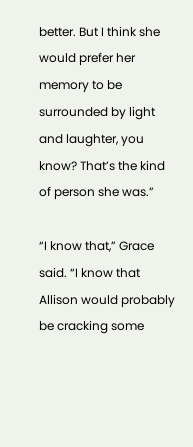better. But I think she would prefer her memory to be surrounded by light and laughter, you know? That’s the kind of person she was.”

“I know that,” Grace said. “I know that Allison would probably be cracking some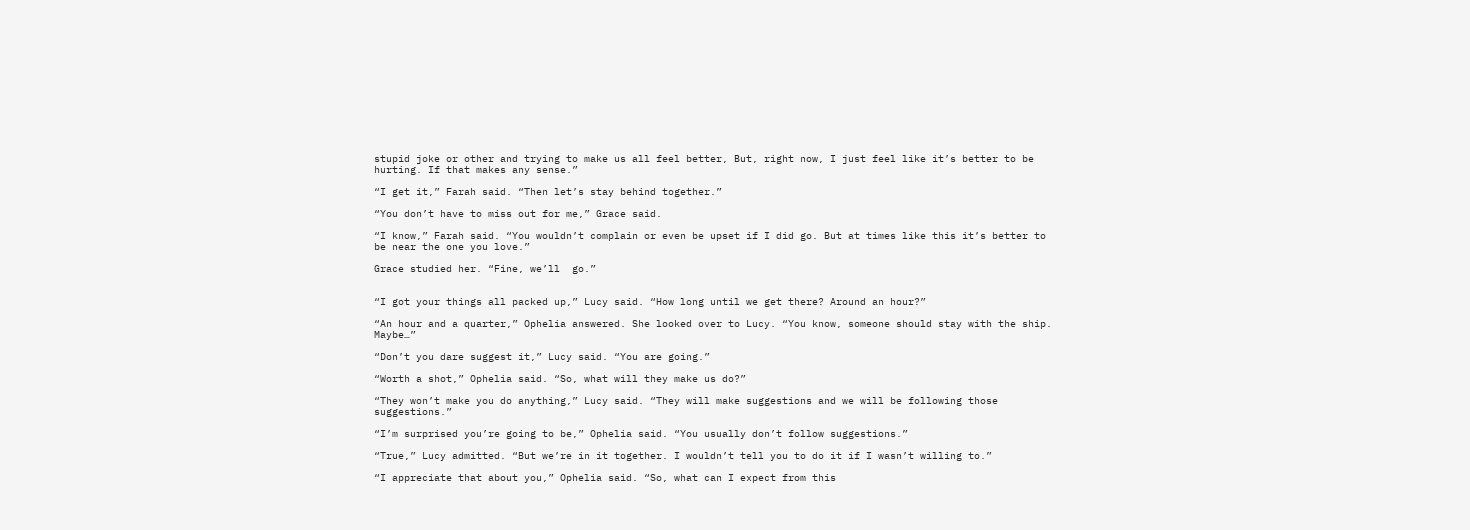stupid joke or other and trying to make us all feel better, But, right now, I just feel like it’s better to be hurting. If that makes any sense.”

“I get it,” Farah said. “Then let’s stay behind together.”

“You don’t have to miss out for me,” Grace said.

“I know,” Farah said. “You wouldn’t complain or even be upset if I did go. But at times like this it’s better to be near the one you love.”

Grace studied her. “Fine, we’ll  go.”


“I got your things all packed up,” Lucy said. “How long until we get there? Around an hour?”

“An hour and a quarter,” Ophelia answered. She looked over to Lucy. “You know, someone should stay with the ship. Maybe…”

“Don’t you dare suggest it,” Lucy said. “You are going.”

“Worth a shot,” Ophelia said. “So, what will they make us do?”

“They won’t make you do anything,” Lucy said. “They will make suggestions and we will be following those suggestions.”

“I’m surprised you’re going to be,” Ophelia said. “You usually don’t follow suggestions.”

“True,” Lucy admitted. “But we’re in it together. I wouldn’t tell you to do it if I wasn’t willing to.”

“I appreciate that about you,” Ophelia said. “So, what can I expect from this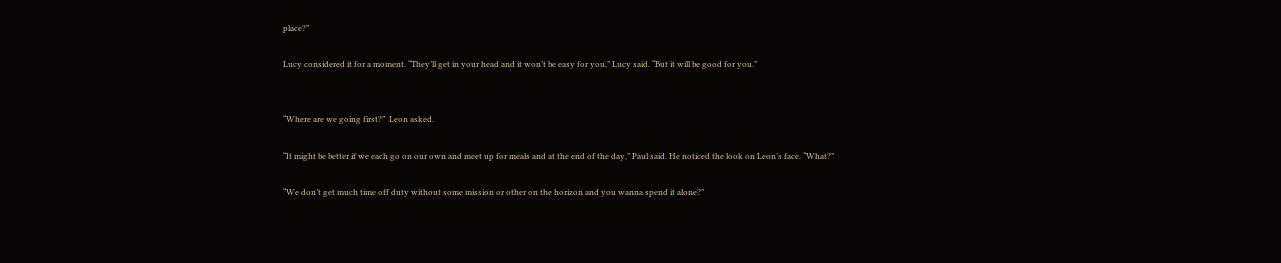place?”

Lucy considered it for a moment. “They’ll get in your head and it won’t be easy for you,” Lucy said. “But it will be good for you.”


“Where are we going first?”  Leon asked.

“It might be better if we each go on our own and meet up for meals and at the end of the day,” Paul said. He noticed the look on Leon’s face. “What?”

“We don’t get much time off duty without some mission or other on the horizon and you wanna spend it alone?”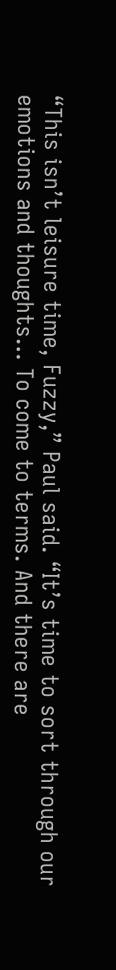“This isn’t leisure time, Fuzzy,” Paul said. “It’s time to sort through our emotions and thoughts… To come to terms. And there are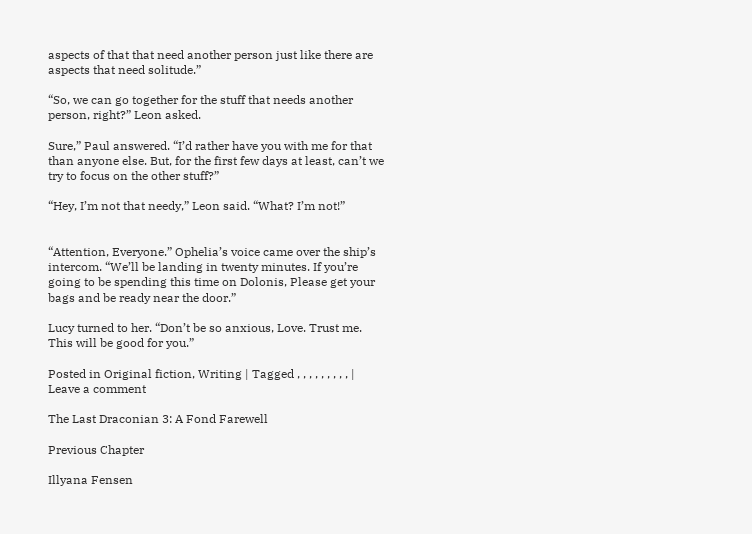aspects of that that need another person just like there are aspects that need solitude.”

“So, we can go together for the stuff that needs another person, right?” Leon asked.

Sure,” Paul answered. “I’d rather have you with me for that than anyone else. But, for the first few days at least, can’t we try to focus on the other stuff?”

“Hey, I’m not that needy,” Leon said. “What? I’m not!”


“Attention, Everyone.” Ophelia’s voice came over the ship’s intercom. “We’ll be landing in twenty minutes. If you’re going to be spending this time on Dolonis, Please get your bags and be ready near the door.”

Lucy turned to her. “Don’t be so anxious, Love. Trust me. This will be good for you.”

Posted in Original fiction, Writing | Tagged , , , , , , , , , | Leave a comment

The Last Draconian 3: A Fond Farewell

Previous Chapter

Illyana Fensen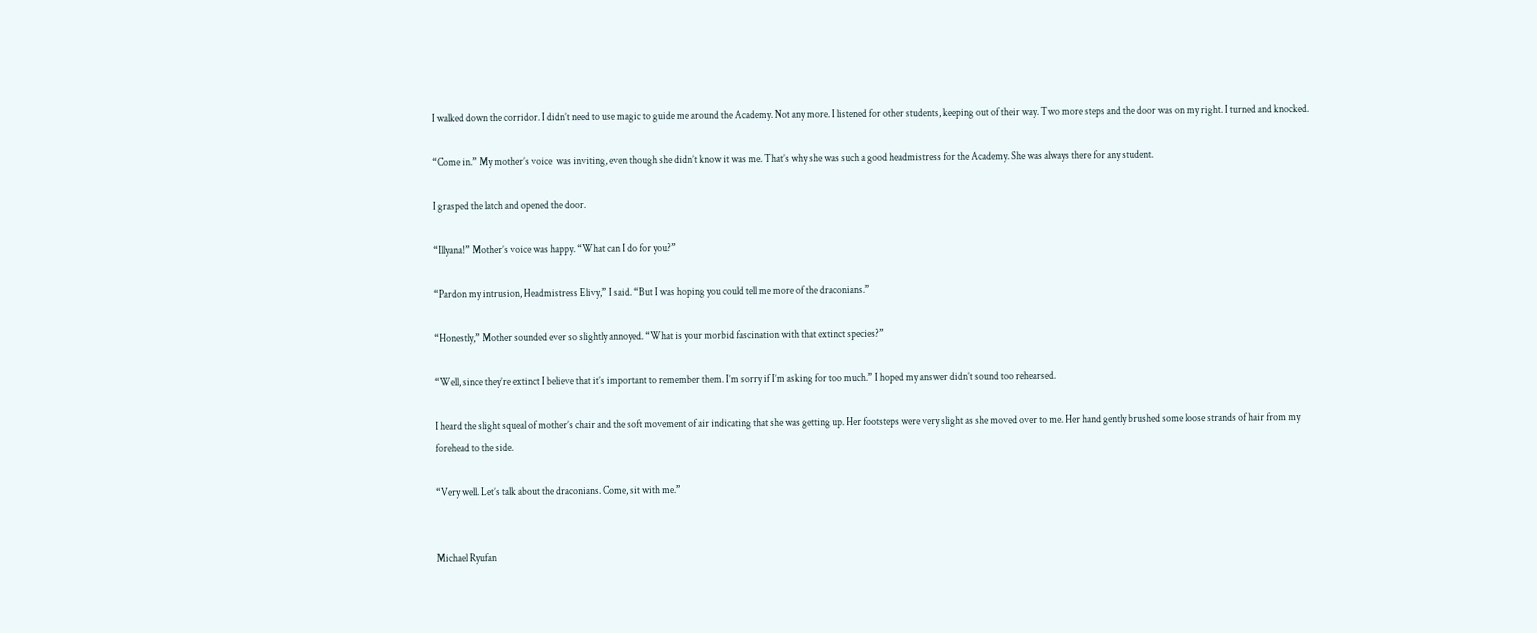I walked down the corridor. I didn’t need to use magic to guide me around the Academy. Not any more. I listened for other students, keeping out of their way. Two more steps and the door was on my right. I turned and knocked.

“Come in.” My mother’s voice  was inviting, even though she didn’t know it was me. That’s why she was such a good headmistress for the Academy. She was always there for any student.

I grasped the latch and opened the door.

“Illyana!” Mother’s voice was happy. “What can I do for you?”

“Pardon my intrusion, Headmistress Elivy,” I said. “But I was hoping you could tell me more of the draconians.”

“Honestly,” Mother sounded ever so slightly annoyed. “What is your morbid fascination with that extinct species?”

“Well, since they’re extinct I believe that it’s important to remember them. I’m sorry if I’m asking for too much.” I hoped my answer didn’t sound too rehearsed.

I heard the slight squeal of mother’s chair and the soft movement of air indicating that she was getting up. Her footsteps were very slight as she moved over to me. Her hand gently brushed some loose strands of hair from my forehead to the side.

“Very well. Let’s talk about the draconians. Come, sit with me.”


Michael Ryufan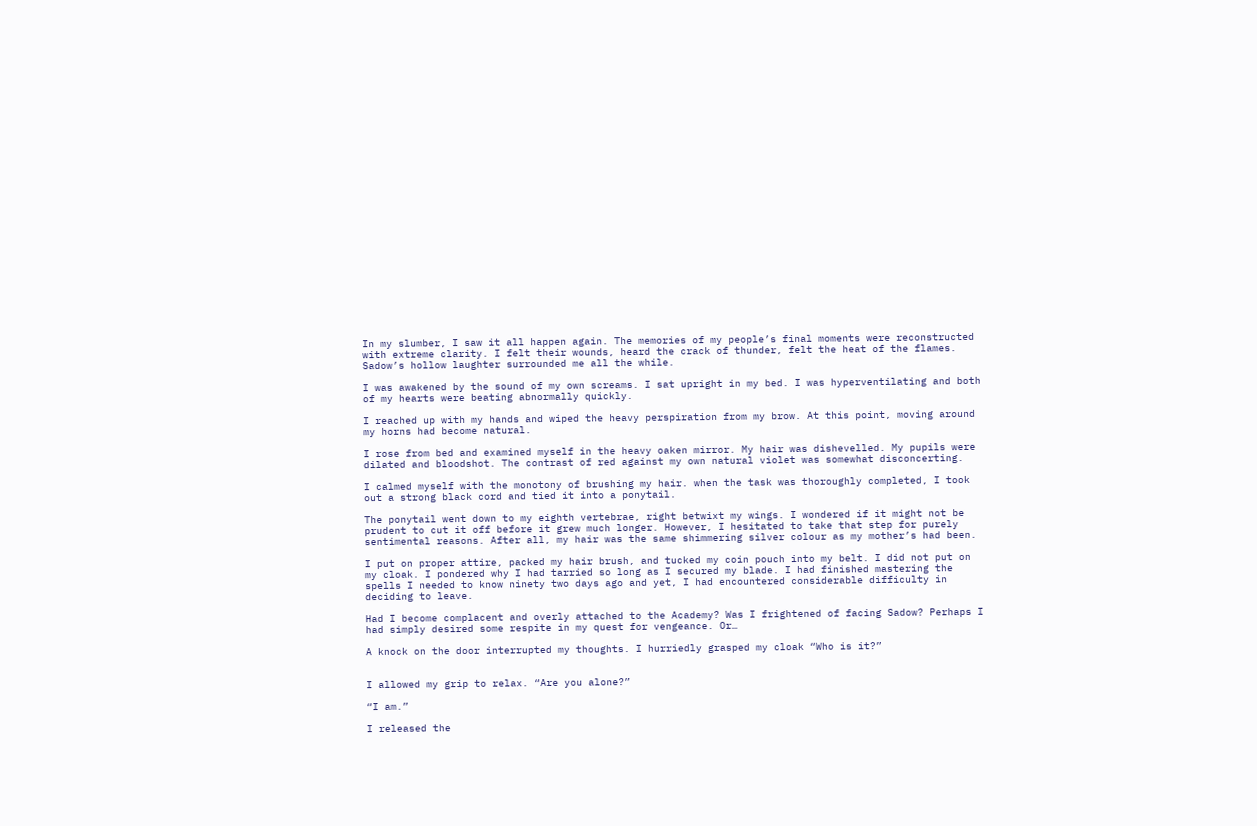In my slumber, I saw it all happen again. The memories of my people’s final moments were reconstructed with extreme clarity. I felt their wounds, heard the crack of thunder, felt the heat of the flames. Sadow’s hollow laughter surrounded me all the while.

I was awakened by the sound of my own screams. I sat upright in my bed. I was hyperventilating and both of my hearts were beating abnormally quickly.

I reached up with my hands and wiped the heavy perspiration from my brow. At this point, moving around my horns had become natural.

I rose from bed and examined myself in the heavy oaken mirror. My hair was dishevelled. My pupils were dilated and bloodshot. The contrast of red against my own natural violet was somewhat disconcerting.

I calmed myself with the monotony of brushing my hair. when the task was thoroughly completed, I took out a strong black cord and tied it into a ponytail.

The ponytail went down to my eighth vertebrae, right betwixt my wings. I wondered if it might not be prudent to cut it off before it grew much longer. However, I hesitated to take that step for purely sentimental reasons. After all, my hair was the same shimmering silver colour as my mother’s had been.

I put on proper attire, packed my hair brush, and tucked my coin pouch into my belt. I did not put on my cloak. I pondered why I had tarried so long as I secured my blade. I had finished mastering the spells I needed to know ninety two days ago and yet, I had encountered considerable difficulty in deciding to leave.

Had I become complacent and overly attached to the Academy? Was I frightened of facing Sadow? Perhaps I had simply desired some respite in my quest for vengeance. Or…

A knock on the door interrupted my thoughts. I hurriedly grasped my cloak “Who is it?”


I allowed my grip to relax. “Are you alone?”

“I am.”

I released the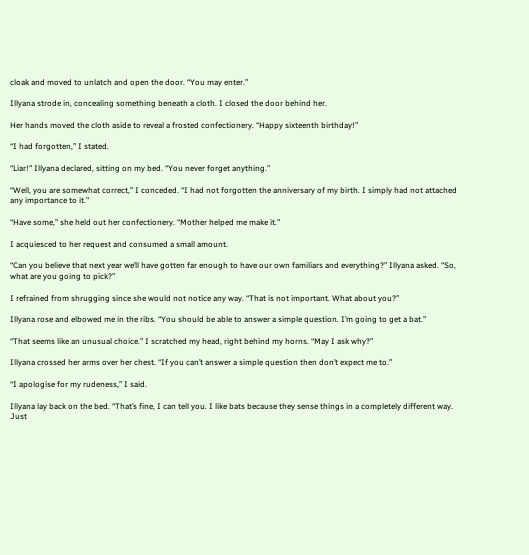cloak and moved to unlatch and open the door. “You may enter.”

Illyana strode in, concealing something beneath a cloth. I closed the door behind her.

Her hands moved the cloth aside to reveal a frosted confectionery. “Happy sixteenth birthday!”

“I had forgotten,” I stated.

“Liar!” Illyana declared, sitting on my bed. “You never forget anything.”

“Well, you are somewhat correct,” I conceded. “I had not forgotten the anniversary of my birth. I simply had not attached any importance to it.”

“Have some,” she held out her confectionery. “Mother helped me make it.”

I acquiesced to her request and consumed a small amount.

“Can you believe that next year we’ll have gotten far enough to have our own familiars and everything?” Illyana asked. “So, what are you going to pick?”

I refrained from shrugging since she would not notice any way. “That is not important. What about you?”

Illyana rose and elbowed me in the ribs. “You should be able to answer a simple question. I’m going to get a bat.”

“That seems like an unusual choice.” I scratched my head, right behind my horns. “May I ask why?”

Illyana crossed her arms over her chest. “If you can’t answer a simple question then don’t expect me to.”

“I apologise for my rudeness,” I said.

Illyana lay back on the bed. “That’s fine, I can tell you. I like bats because they sense things in a completely different way. Just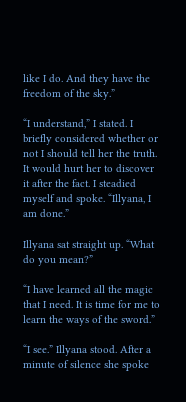like I do. And they have the freedom of the sky.”

“I understand,” I stated. I briefly considered whether or not I should tell her the truth. It would hurt her to discover it after the fact. I steadied myself and spoke. “Illyana, I am done.”

Illyana sat straight up. “What do you mean?”

“I have learned all the magic that I need. It is time for me to learn the ways of the sword.”

“I see.” Illyana stood. After a minute of silence she spoke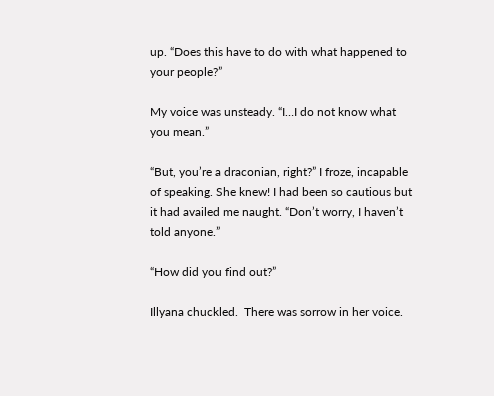up. “Does this have to do with what happened to your people?”

My voice was unsteady. “I…I do not know what you mean.”

“But, you’re a draconian, right?” I froze, incapable of speaking. She knew! I had been so cautious but it had availed me naught. “Don’t worry, I haven’t told anyone.”

“How did you find out?”

Illyana chuckled.  There was sorrow in her voice.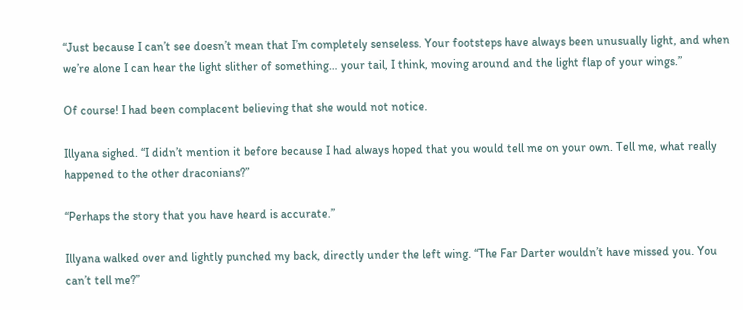“Just because I can’t see doesn’t mean that I’m completely senseless. Your footsteps have always been unusually light, and when we’re alone I can hear the light slither of something… your tail, I think, moving around and the light flap of your wings.”

Of course! I had been complacent believing that she would not notice.

Illyana sighed. “I didn’t mention it before because I had always hoped that you would tell me on your own. Tell me, what really happened to the other draconians?”

“Perhaps the story that you have heard is accurate.”

Illyana walked over and lightly punched my back, directly under the left wing. “The Far Darter wouldn’t have missed you. You can’t tell me?”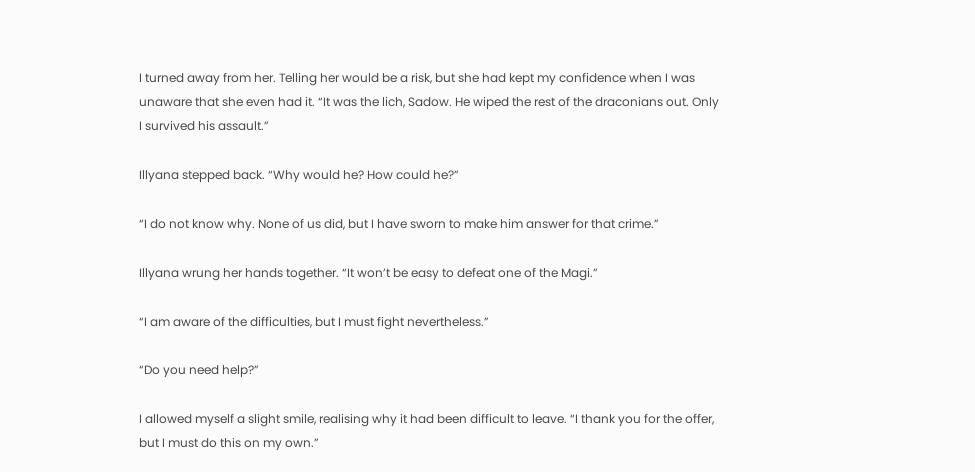I turned away from her. Telling her would be a risk, but she had kept my confidence when I was unaware that she even had it. “It was the lich, Sadow. He wiped the rest of the draconians out. Only I survived his assault.”

Illyana stepped back. “Why would he? How could he?”

“I do not know why. None of us did, but I have sworn to make him answer for that crime.”

Illyana wrung her hands together. “It won’t be easy to defeat one of the Magi.”

“I am aware of the difficulties, but I must fight nevertheless.”

“Do you need help?”

I allowed myself a slight smile, realising why it had been difficult to leave. “I thank you for the offer, but I must do this on my own.”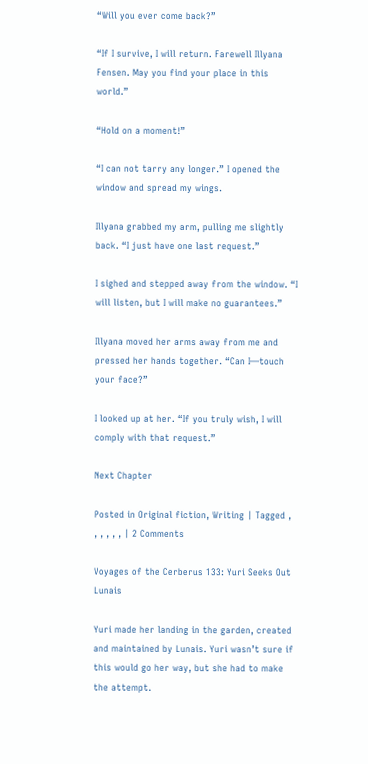“Will you ever come back?”

“If I survive, I will return. Farewell Illyana Fensen. May you find your place in this world.”

“Hold on a moment!”

“I can not tarry any longer.” I opened the window and spread my wings.

Illyana grabbed my arm, pulling me slightly back. “I just have one last request.”

I sighed and stepped away from the window. “I will listen, but I will make no guarantees.”

Illyana moved her arms away from me and pressed her hands together. “Can I—touch your face?”

I looked up at her. “If you truly wish, I will comply with that request.”

Next Chapter

Posted in Original fiction, Writing | Tagged , , , , , , | 2 Comments

Voyages of the Cerberus 133: Yuri Seeks Out Lunais

Yuri made her landing in the garden, created and maintained by Lunais. Yuri wasn’t sure if this would go her way, but she had to make the attempt.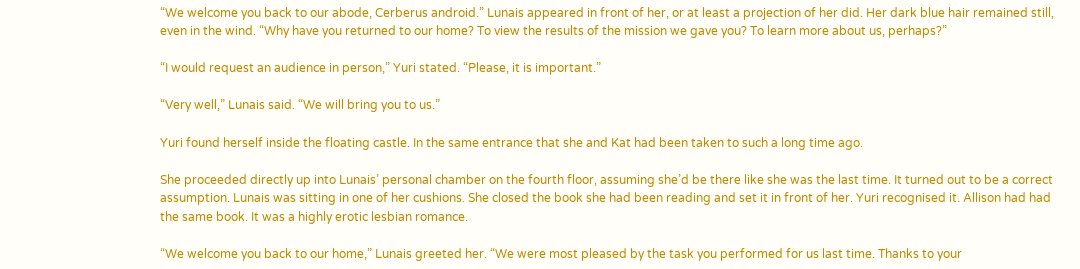“We welcome you back to our abode, Cerberus android.” Lunais appeared in front of her, or at least a projection of her did. Her dark blue hair remained still, even in the wind. “Why have you returned to our home? To view the results of the mission we gave you? To learn more about us, perhaps?”

“I would request an audience in person,” Yuri stated. “Please, it is important.”

“Very well,” Lunais said. “We will bring you to us.”

Yuri found herself inside the floating castle. In the same entrance that she and Kat had been taken to such a long time ago.

She proceeded directly up into Lunais’ personal chamber on the fourth floor, assuming she’d be there like she was the last time. It turned out to be a correct assumption. Lunais was sitting in one of her cushions. She closed the book she had been reading and set it in front of her. Yuri recognised it. Allison had had the same book. It was a highly erotic lesbian romance.

“We welcome you back to our home,” Lunais greeted her. “We were most pleased by the task you performed for us last time. Thanks to your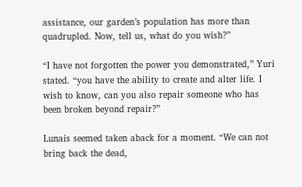assistance, our garden’s population has more than quadrupled. Now, tell us, what do you wish?”

“I have not forgotten the power you demonstrated,” Yuri stated. “you have the ability to create and alter life. I  wish to know, can you also repair someone who has been broken beyond repair?”

Lunais seemed taken aback for a moment. “We can not bring back the dead,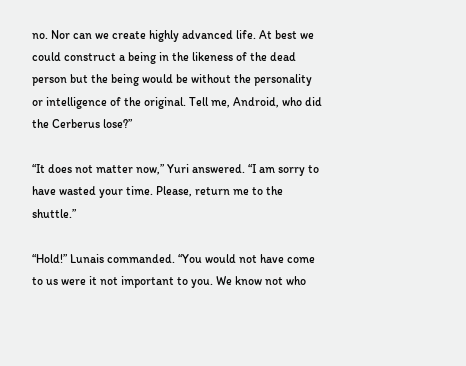no. Nor can we create highly advanced life. At best we could construct a being in the likeness of the dead person but the being would be without the personality or intelligence of the original. Tell me, Android, who did the Cerberus lose?”

“It does not matter now,” Yuri answered. “I am sorry to have wasted your time. Please, return me to the shuttle.”

“Hold!” Lunais commanded. “You would not have come to us were it not important to you. We know not who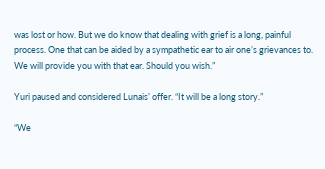was lost or how. But we do know that dealing with grief is a long, painful process. One that can be aided by a sympathetic ear to air one’s grievances to. We will provide you with that ear. Should you wish.”

Yuri paused and considered Lunais’ offer. “It will be a long story.”

“We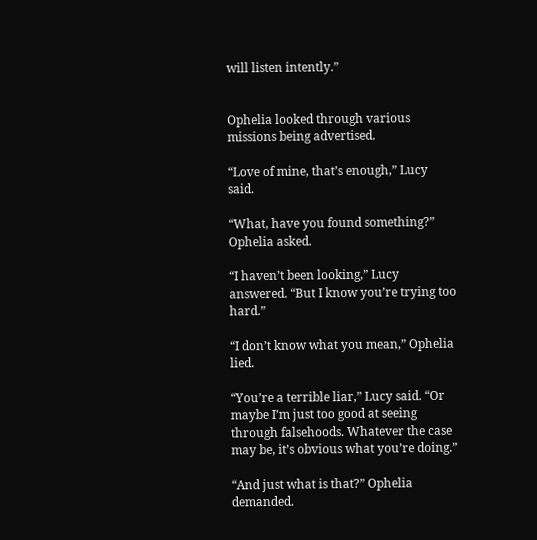will listen intently.”


Ophelia looked through various missions being advertised.

“Love of mine, that’s enough,” Lucy said.

“What, have you found something?” Ophelia asked.

“I haven’t been looking,” Lucy answered. “But I know you’re trying too hard.”

“I don’t know what you mean,” Ophelia lied.

“You’re a terrible liar,” Lucy said. “Or maybe I’m just too good at seeing through falsehoods. Whatever the case may be, it’s obvious what you’re doing.”

“And just what is that?” Ophelia demanded.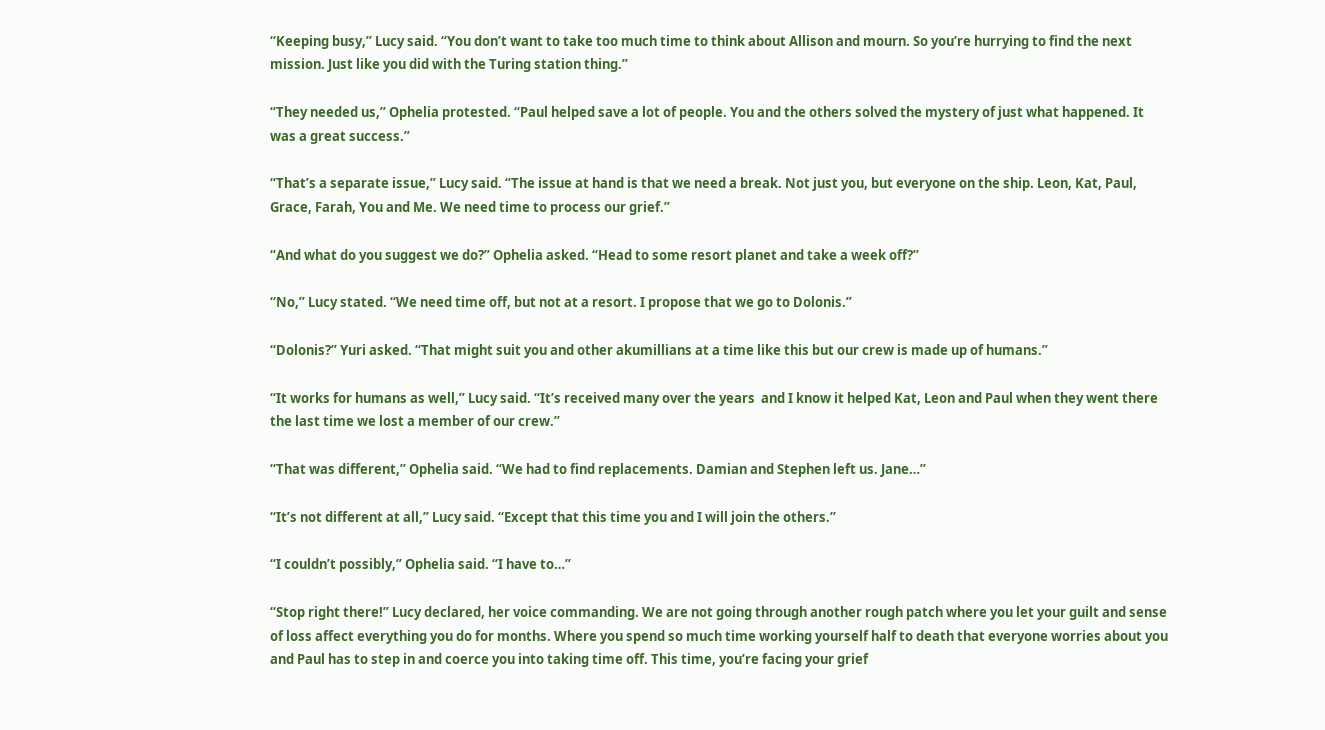“Keeping busy,” Lucy said. “You don’t want to take too much time to think about Allison and mourn. So you’re hurrying to find the next mission. Just like you did with the Turing station thing.”

“They needed us,” Ophelia protested. “Paul helped save a lot of people. You and the others solved the mystery of just what happened. It was a great success.”

“That’s a separate issue,” Lucy said. “The issue at hand is that we need a break. Not just you, but everyone on the ship. Leon, Kat, Paul, Grace, Farah, You and Me. We need time to process our grief.”

“And what do you suggest we do?” Ophelia asked. “Head to some resort planet and take a week off?”

“No,” Lucy stated. “We need time off, but not at a resort. I propose that we go to Dolonis.”

“Dolonis?” Yuri asked. “That might suit you and other akumillians at a time like this but our crew is made up of humans.”

“It works for humans as well,” Lucy said. “It’s received many over the years  and I know it helped Kat, Leon and Paul when they went there the last time we lost a member of our crew.”

“That was different,” Ophelia said. “We had to find replacements. Damian and Stephen left us. Jane…”

“It’s not different at all,” Lucy said. “Except that this time you and I will join the others.”

“I couldn’t possibly,” Ophelia said. “I have to…”

“Stop right there!” Lucy declared, her voice commanding. We are not going through another rough patch where you let your guilt and sense of loss affect everything you do for months. Where you spend so much time working yourself half to death that everyone worries about you and Paul has to step in and coerce you into taking time off. This time, you’re facing your grief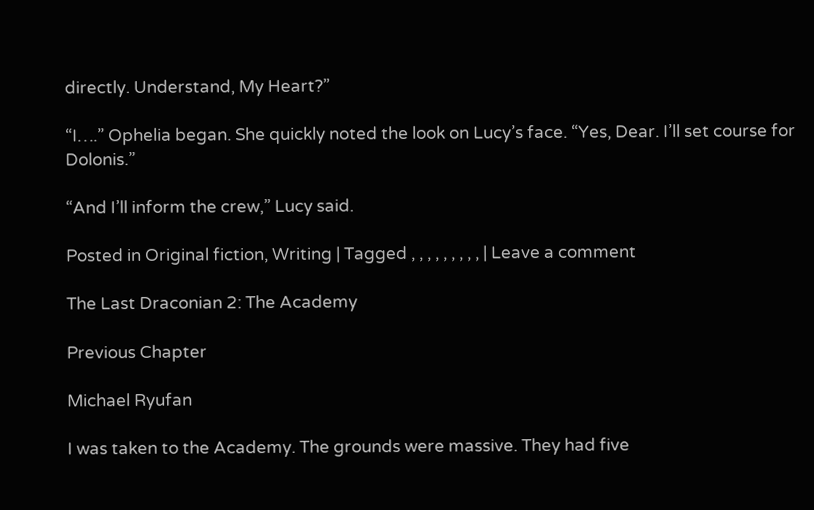directly. Understand, My Heart?”

“I….” Ophelia began. She quickly noted the look on Lucy’s face. “Yes, Dear. I’ll set course for Dolonis.”

“And I’ll inform the crew,” Lucy said.

Posted in Original fiction, Writing | Tagged , , , , , , , , , | Leave a comment

The Last Draconian 2: The Academy

Previous Chapter

Michael Ryufan

I was taken to the Academy. The grounds were massive. They had five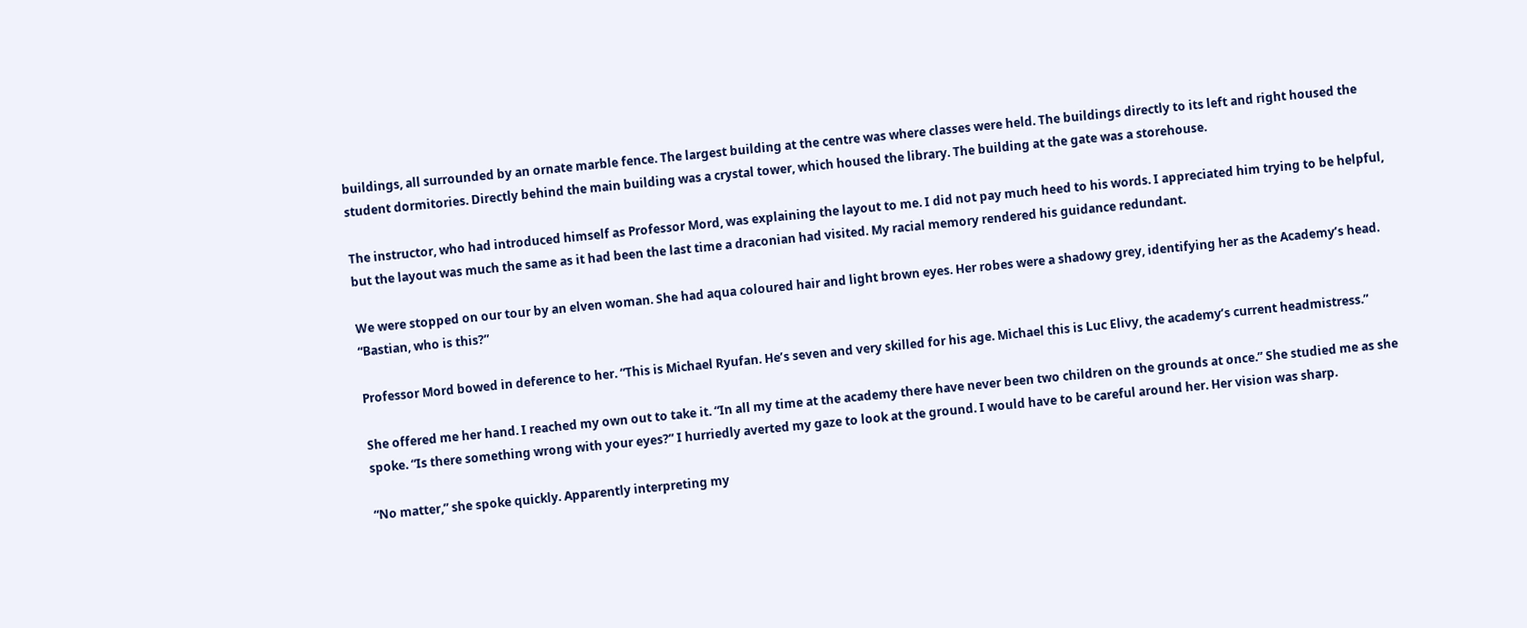buildings, all surrounded by an ornate marble fence. The largest building at the centre was where classes were held. The buildings directly to its left and right housed the student dormitories. Directly behind the main building was a crystal tower, which housed the library. The building at the gate was a storehouse.

The instructor, who had introduced himself as Professor Mord, was explaining the layout to me. I did not pay much heed to his words. I appreciated him trying to be helpful, but the layout was much the same as it had been the last time a draconian had visited. My racial memory rendered his guidance redundant.

We were stopped on our tour by an elven woman. She had aqua coloured hair and light brown eyes. Her robes were a shadowy grey, identifying her as the Academy’s head. “Bastian, who is this?”

Professor Mord bowed in deference to her. “This is Michael Ryufan. He’s seven and very skilled for his age. Michael this is Luc Elivy, the academy’s current headmistress.”

She offered me her hand. I reached my own out to take it. “In all my time at the academy there have never been two children on the grounds at once.” She studied me as she spoke. “Is there something wrong with your eyes?” I hurriedly averted my gaze to look at the ground. I would have to be careful around her. Her vision was sharp.

“No matter,” she spoke quickly. Apparently interpreting my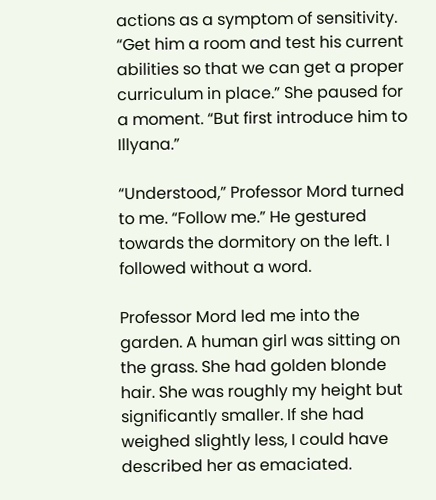actions as a symptom of sensitivity. “Get him a room and test his current abilities so that we can get a proper curriculum in place.” She paused for a moment. “But first introduce him to Illyana.”

“Understood,” Professor Mord turned to me. “Follow me.” He gestured towards the dormitory on the left. I followed without a word.

Professor Mord led me into the garden. A human girl was sitting on the grass. She had golden blonde hair. She was roughly my height but significantly smaller. If she had weighed slightly less, I could have described her as emaciated.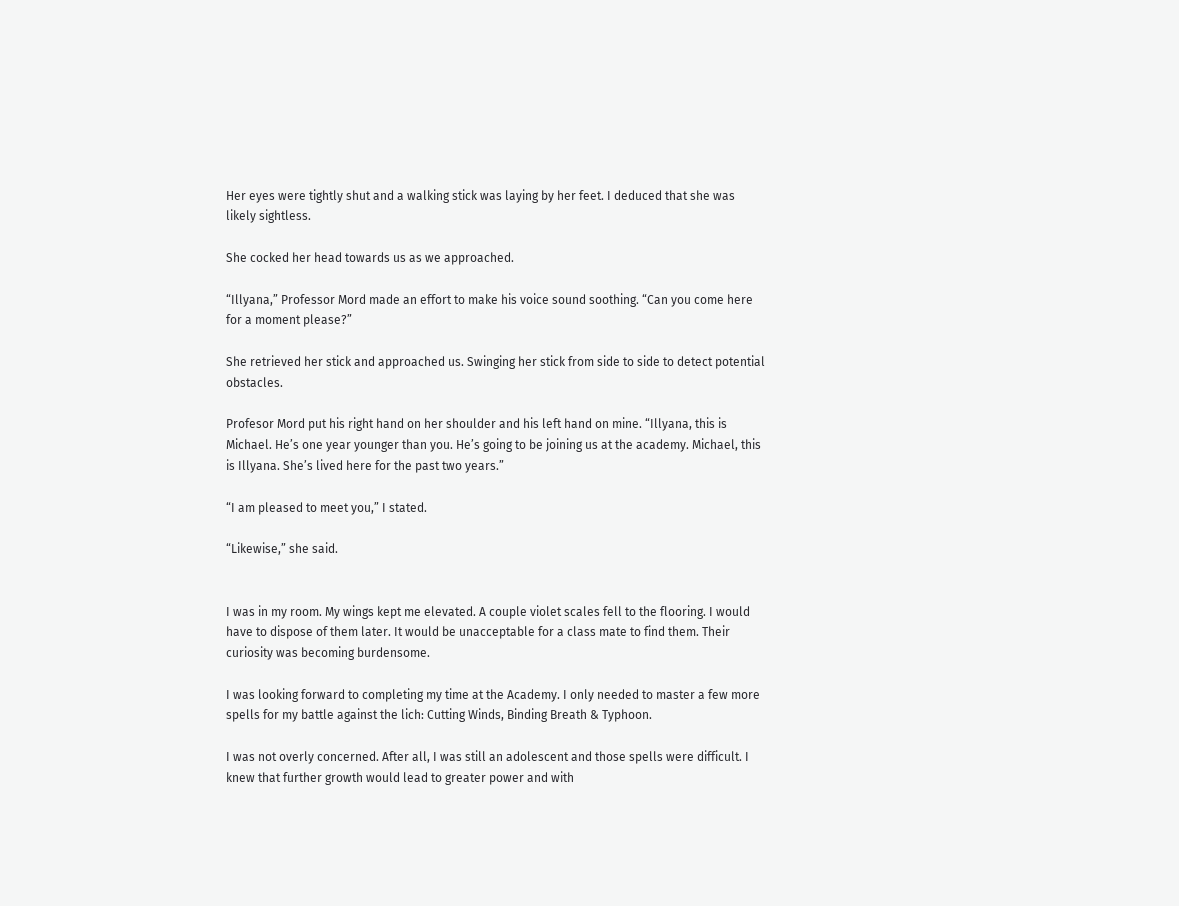Her eyes were tightly shut and a walking stick was laying by her feet. I deduced that she was likely sightless.

She cocked her head towards us as we approached.

“Illyana,” Professor Mord made an effort to make his voice sound soothing. “Can you come here for a moment please?”

She retrieved her stick and approached us. Swinging her stick from side to side to detect potential obstacles.

Profesor Mord put his right hand on her shoulder and his left hand on mine. “Illyana, this is Michael. He’s one year younger than you. He’s going to be joining us at the academy. Michael, this is Illyana. She’s lived here for the past two years.”

“I am pleased to meet you,” I stated.

“Likewise,” she said.


I was in my room. My wings kept me elevated. A couple violet scales fell to the flooring. I would have to dispose of them later. It would be unacceptable for a class mate to find them. Their curiosity was becoming burdensome.

I was looking forward to completing my time at the Academy. I only needed to master a few more spells for my battle against the lich: Cutting Winds, Binding Breath & Typhoon.

I was not overly concerned. After all, I was still an adolescent and those spells were difficult. I knew that further growth would lead to greater power and with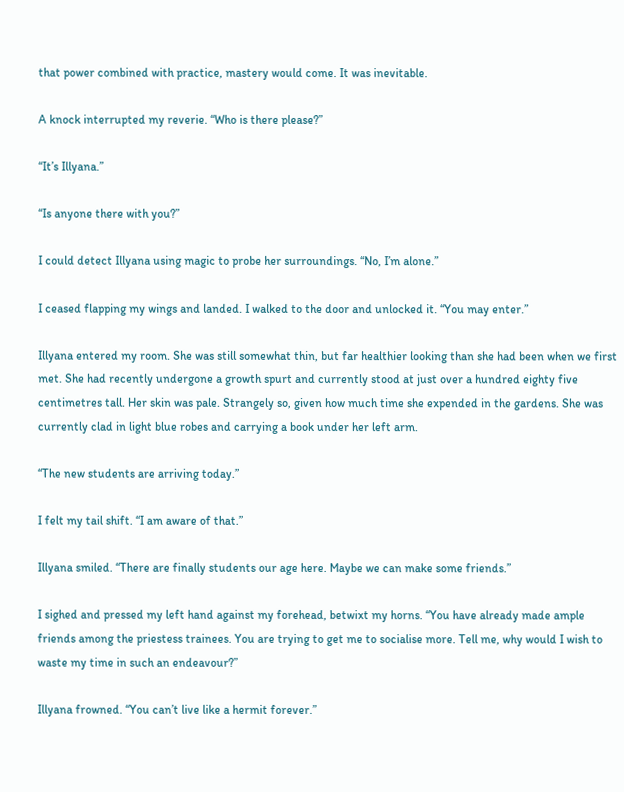that power combined with practice, mastery would come. It was inevitable.

A knock interrupted my reverie. “Who is there please?”

“It’s Illyana.”

“Is anyone there with you?”

I could detect Illyana using magic to probe her surroundings. “No, I’m alone.”

I ceased flapping my wings and landed. I walked to the door and unlocked it. “You may enter.”

Illyana entered my room. She was still somewhat thin, but far healthier looking than she had been when we first met. She had recently undergone a growth spurt and currently stood at just over a hundred eighty five centimetres tall. Her skin was pale. Strangely so, given how much time she expended in the gardens. She was currently clad in light blue robes and carrying a book under her left arm.

“The new students are arriving today.”

I felt my tail shift. “I am aware of that.”

Illyana smiled. “There are finally students our age here. Maybe we can make some friends.”

I sighed and pressed my left hand against my forehead, betwixt my horns. “You have already made ample friends among the priestess trainees. You are trying to get me to socialise more. Tell me, why would I wish to waste my time in such an endeavour?”

Illyana frowned. “You can’t live like a hermit forever.”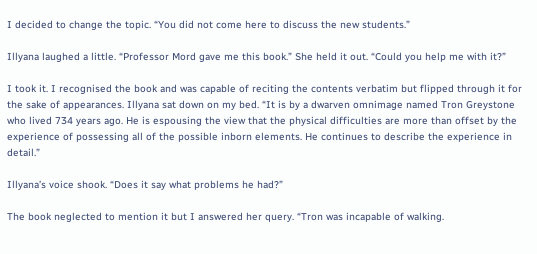I decided to change the topic. “You did not come here to discuss the new students.”

Illyana laughed a little. “Professor Mord gave me this book.” She held it out. “Could you help me with it?”

I took it. I recognised the book and was capable of reciting the contents verbatim but flipped through it for the sake of appearances. Illyana sat down on my bed. “It is by a dwarven omnimage named Tron Greystone who lived 734 years ago. He is espousing the view that the physical difficulties are more than offset by the experience of possessing all of the possible inborn elements. He continues to describe the experience in detail.”

Illyana’s voice shook. “Does it say what problems he had?”

The book neglected to mention it but I answered her query. “Tron was incapable of walking.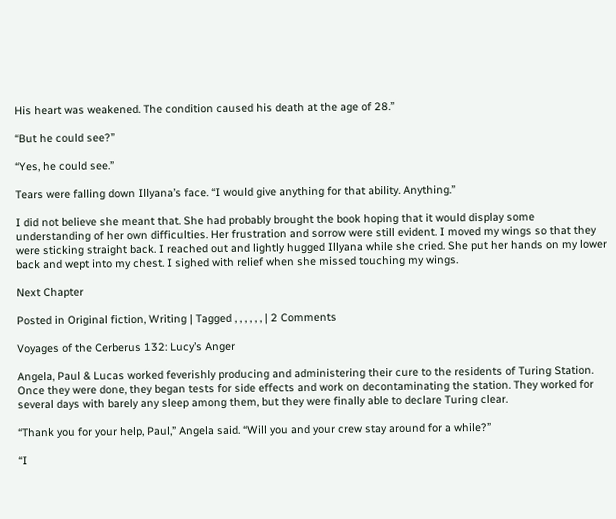His heart was weakened. The condition caused his death at the age of 28.”

“But he could see?”

“Yes, he could see.”

Tears were falling down Illyana’s face. “I would give anything for that ability. Anything.”

I did not believe she meant that. She had probably brought the book hoping that it would display some understanding of her own difficulties. Her frustration and sorrow were still evident. I moved my wings so that they were sticking straight back. I reached out and lightly hugged Illyana while she cried. She put her hands on my lower back and wept into my chest. I sighed with relief when she missed touching my wings.

Next Chapter

Posted in Original fiction, Writing | Tagged , , , , , , | 2 Comments

Voyages of the Cerberus 132: Lucy’s Anger

Angela, Paul & Lucas worked feverishly producing and administering their cure to the residents of Turing Station. Once they were done, they began tests for side effects and work on decontaminating the station. They worked for several days with barely any sleep among them, but they were finally able to declare Turing clear.

“Thank you for your help, Paul,” Angela said. “Will you and your crew stay around for a while?”

“I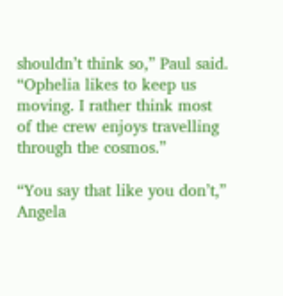shouldn’t think so,” Paul said. “Ophelia likes to keep us moving. I rather think most of the crew enjoys travelling through the cosmos.”

“You say that like you don’t,” Angela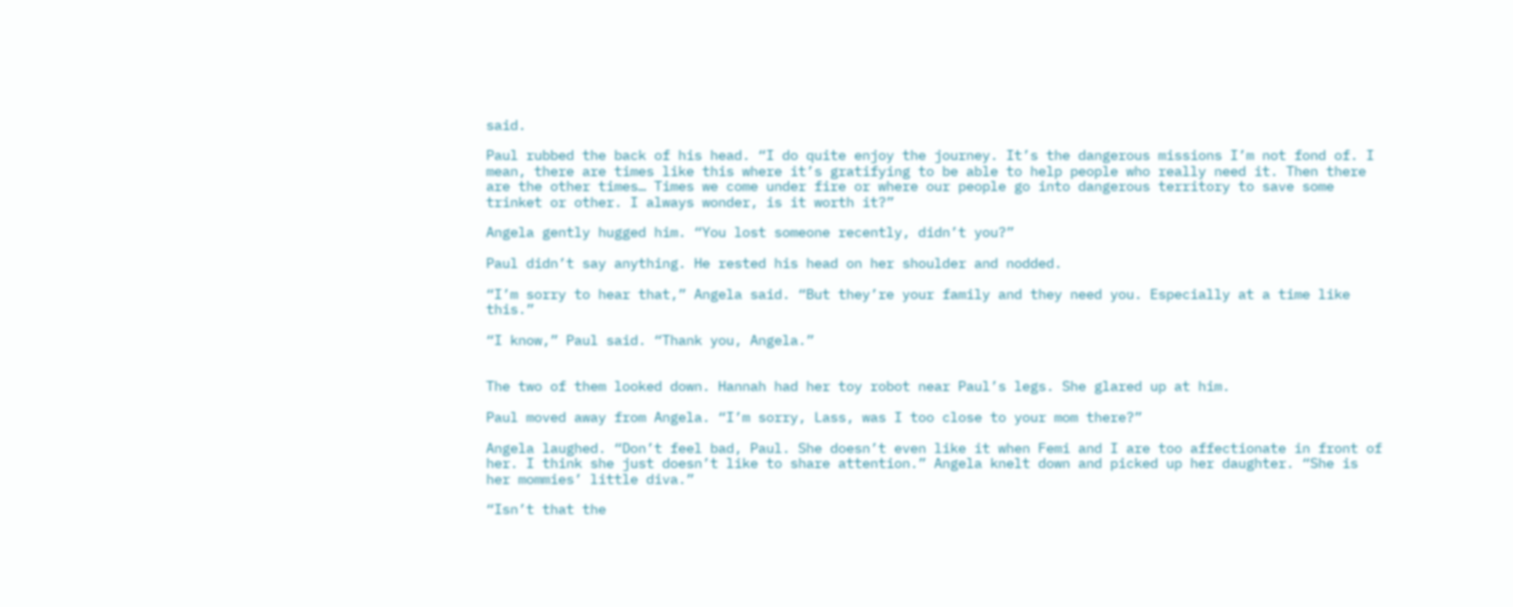said.

Paul rubbed the back of his head. “I do quite enjoy the journey. It’s the dangerous missions I’m not fond of. I mean, there are times like this where it’s gratifying to be able to help people who really need it. Then there are the other times… Times we come under fire or where our people go into dangerous territory to save some trinket or other. I always wonder, is it worth it?”

Angela gently hugged him. “You lost someone recently, didn’t you?”

Paul didn’t say anything. He rested his head on her shoulder and nodded.

“I’m sorry to hear that,” Angela said. “But they’re your family and they need you. Especially at a time like this.”

“I know,” Paul said. “Thank you, Angela.”


The two of them looked down. Hannah had her toy robot near Paul’s legs. She glared up at him.

Paul moved away from Angela. “I’m sorry, Lass, was I too close to your mom there?”

Angela laughed. “Don’t feel bad, Paul. She doesn’t even like it when Femi and I are too affectionate in front of her. I think she just doesn’t like to share attention.” Angela knelt down and picked up her daughter. “She is her mommies’ little diva.”

“Isn’t that the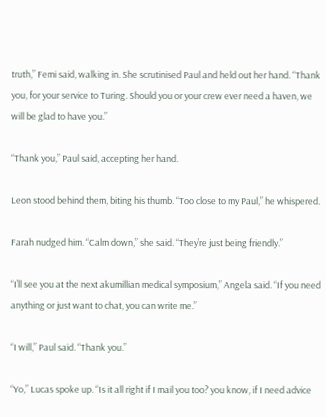truth,” Femi said, walking in. She scrutinised Paul and held out her hand. “Thank you, for your service to Turing. Should you or your crew ever need a haven, we will be glad to have you.”

“Thank you,” Paul said, accepting her hand.

Leon stood behind them, biting his thumb. “Too close to my Paul,” he whispered.

Farah nudged him. “Calm down,” she said. “They’re just being friendly.”

“I’ll see you at the next akumillian medical symposium,” Angela said. “If you need anything or just want to chat, you can write me.”

“I will,” Paul said. “Thank you.”

“Yo,” Lucas spoke up. “Is it all right if I mail you too? you know, if I need advice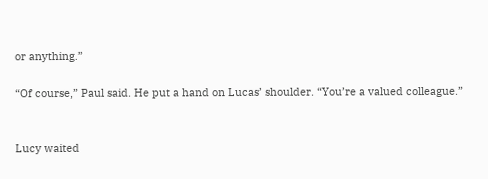or anything.”

“Of course,” Paul said. He put a hand on Lucas’ shoulder. “You’re a valued colleague.”


Lucy waited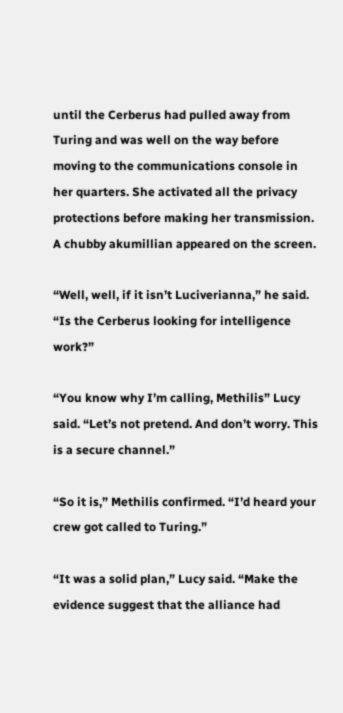until the Cerberus had pulled away from Turing and was well on the way before moving to the communications console in her quarters. She activated all the privacy protections before making her transmission. A chubby akumillian appeared on the screen.

“Well, well, if it isn’t Luciverianna,” he said. “Is the Cerberus looking for intelligence work?”

“You know why I’m calling, Methilis” Lucy said. “Let’s not pretend. And don’t worry. This is a secure channel.”

“So it is,” Methilis confirmed. “I’d heard your crew got called to Turing.”

“It was a solid plan,” Lucy said. “Make the evidence suggest that the alliance had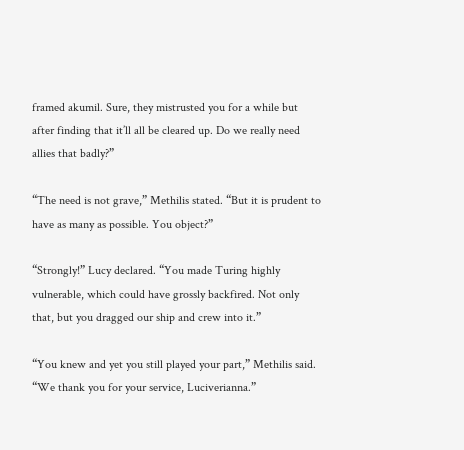framed akumil. Sure, they mistrusted you for a while but after finding that it’ll all be cleared up. Do we really need allies that badly?”

“The need is not grave,” Methilis stated. “But it is prudent to have as many as possible. You object?”

“Strongly!” Lucy declared. “You made Turing highly vulnerable, which could have grossly backfired. Not only that, but you dragged our ship and crew into it.”

“You knew and yet you still played your part,” Methilis said. “We thank you for your service, Luciverianna.”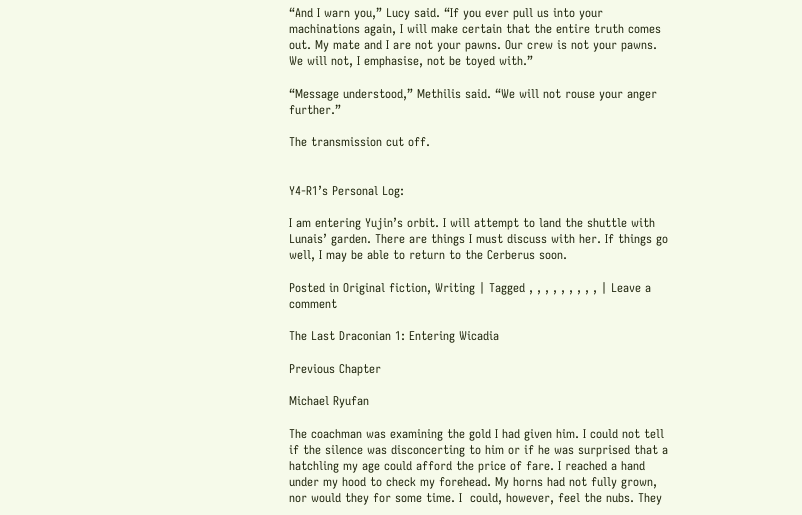“And I warn you,” Lucy said. “If you ever pull us into your machinations again, I will make certain that the entire truth comes out. My mate and I are not your pawns. Our crew is not your pawns. We will not, I emphasise, not be toyed with.”

“Message understood,” Methilis said. “We will not rouse your anger further.”

The transmission cut off.


Y4-R1’s Personal Log:

I am entering Yujin’s orbit. I will attempt to land the shuttle with Lunais’ garden. There are things I must discuss with her. If things go well, I may be able to return to the Cerberus soon.

Posted in Original fiction, Writing | Tagged , , , , , , , , , | Leave a comment

The Last Draconian 1: Entering Wicadia

Previous Chapter

Michael Ryufan

The coachman was examining the gold I had given him. I could not tell if the silence was disconcerting to him or if he was surprised that a hatchling my age could afford the price of fare. I reached a hand under my hood to check my forehead. My horns had not fully grown, nor would they for some time. I  could, however, feel the nubs. They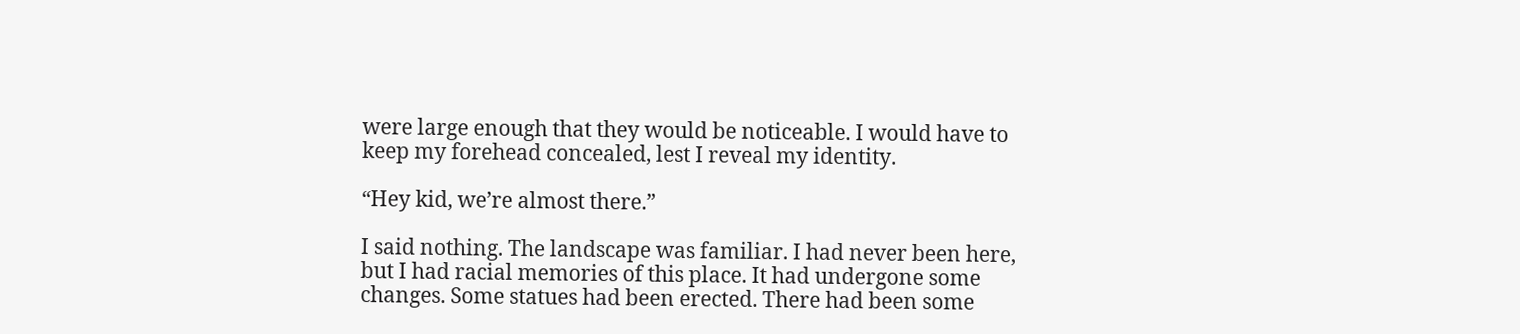were large enough that they would be noticeable. I would have to keep my forehead concealed, lest I reveal my identity.

“Hey kid, we’re almost there.”

I said nothing. The landscape was familiar. I had never been here, but I had racial memories of this place. It had undergone some changes. Some statues had been erected. There had been some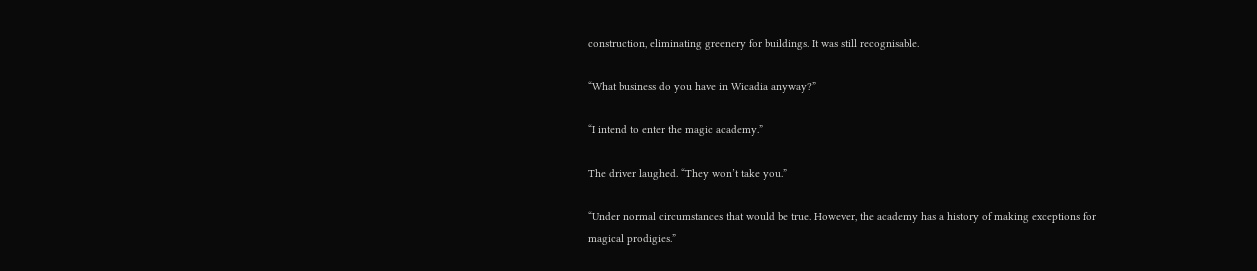construction, eliminating greenery for buildings. It was still recognisable.

“What business do you have in Wicadia anyway?”

“I intend to enter the magic academy.”

The driver laughed. “They won’t take you.”

“Under normal circumstances that would be true. However, the academy has a history of making exceptions for magical prodigies.”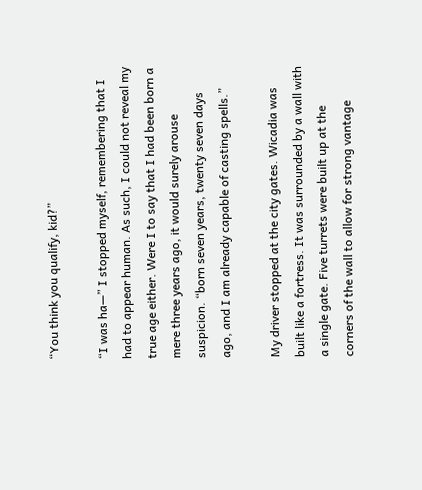“You think you qualify, kid?”

“I was ha—” I stopped myself, remembering that I had to appear human. As such, I could not reveal my true age either. Were I to say that I had been born a mere three years ago, it would surely arouse suspicion. “born seven years, twenty seven days ago, and I am already capable of casting spells.”

My driver stopped at the city gates. Wicadia was built like a fortress. It was surrounded by a wall with a single gate. Five turrets were built up at the corners of the wall to allow for strong vantage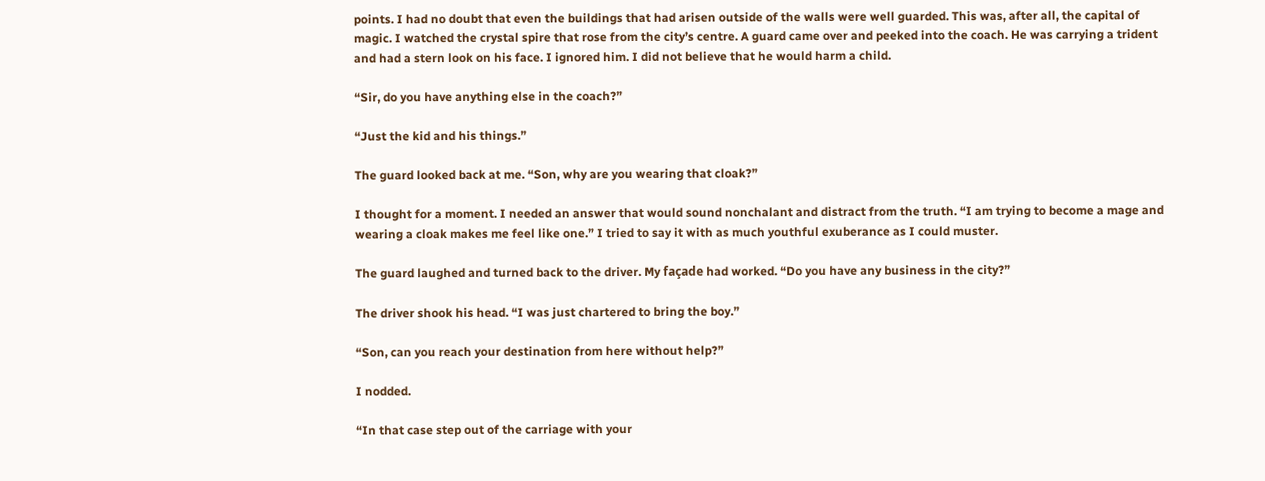points. I had no doubt that even the buildings that had arisen outside of the walls were well guarded. This was, after all, the capital of magic. I watched the crystal spire that rose from the city’s centre. A guard came over and peeked into the coach. He was carrying a trident and had a stern look on his face. I ignored him. I did not believe that he would harm a child.

“Sir, do you have anything else in the coach?”

“Just the kid and his things.”

The guard looked back at me. “Son, why are you wearing that cloak?”

I thought for a moment. I needed an answer that would sound nonchalant and distract from the truth. “I am trying to become a mage and wearing a cloak makes me feel like one.” I tried to say it with as much youthful exuberance as I could muster.

The guard laughed and turned back to the driver. My façade had worked. “Do you have any business in the city?”

The driver shook his head. “I was just chartered to bring the boy.”

“Son, can you reach your destination from here without help?”

I nodded.

“In that case step out of the carriage with your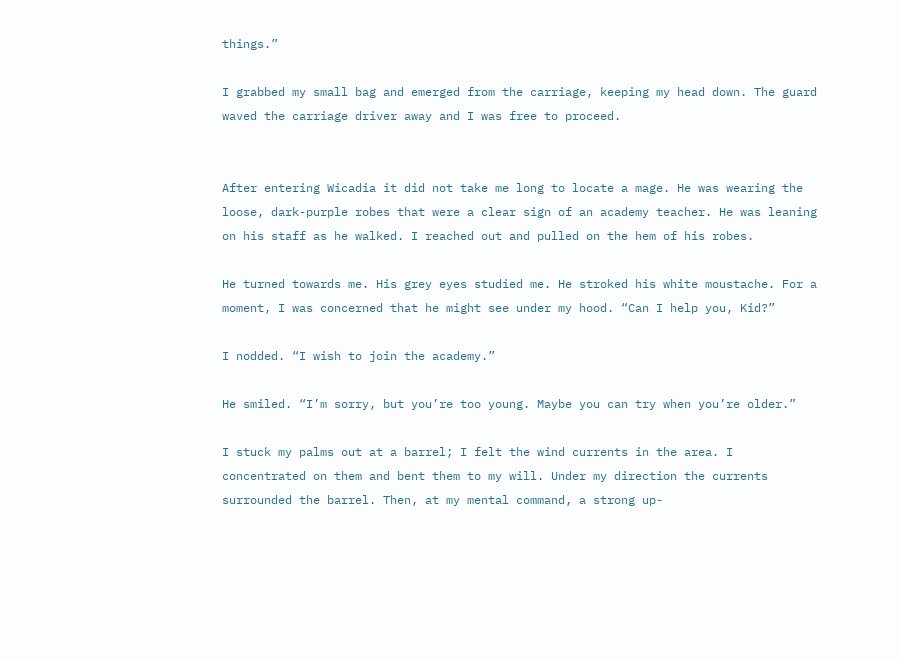things.”

I grabbed my small bag and emerged from the carriage, keeping my head down. The guard waved the carriage driver away and I was free to proceed.


After entering Wicadia it did not take me long to locate a mage. He was wearing the loose, dark-purple robes that were a clear sign of an academy teacher. He was leaning on his staff as he walked. I reached out and pulled on the hem of his robes.

He turned towards me. His grey eyes studied me. He stroked his white moustache. For a moment, I was concerned that he might see under my hood. “Can I help you, Kid?”

I nodded. “I wish to join the academy.”

He smiled. “I’m sorry, but you’re too young. Maybe you can try when you’re older.”

I stuck my palms out at a barrel; I felt the wind currents in the area. I concentrated on them and bent them to my will. Under my direction the currents surrounded the barrel. Then, at my mental command, a strong up-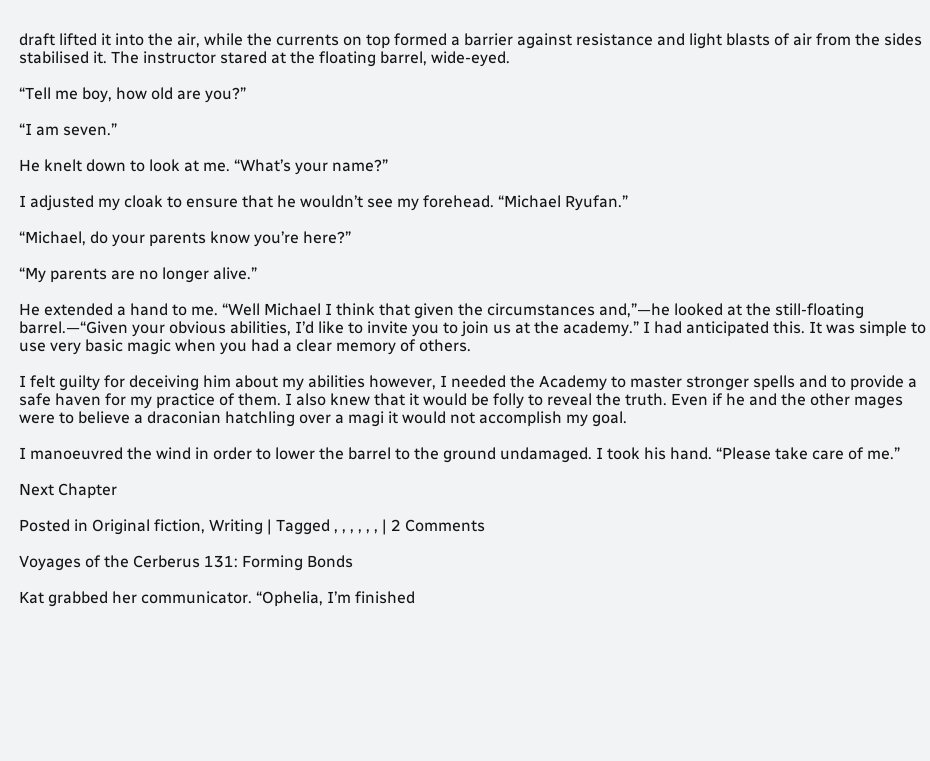draft lifted it into the air, while the currents on top formed a barrier against resistance and light blasts of air from the sides stabilised it. The instructor stared at the floating barrel, wide-eyed.

“Tell me boy, how old are you?”

“I am seven.”

He knelt down to look at me. “What’s your name?”

I adjusted my cloak to ensure that he wouldn’t see my forehead. “Michael Ryufan.”

“Michael, do your parents know you’re here?”

“My parents are no longer alive.”

He extended a hand to me. “Well Michael I think that given the circumstances and,”—he looked at the still-floating barrel.—“Given your obvious abilities, I’d like to invite you to join us at the academy.” I had anticipated this. It was simple to use very basic magic when you had a clear memory of others.

I felt guilty for deceiving him about my abilities however, I needed the Academy to master stronger spells and to provide a safe haven for my practice of them. I also knew that it would be folly to reveal the truth. Even if he and the other mages were to believe a draconian hatchling over a magi it would not accomplish my goal.

I manoeuvred the wind in order to lower the barrel to the ground undamaged. I took his hand. “Please take care of me.”

Next Chapter

Posted in Original fiction, Writing | Tagged , , , , , , | 2 Comments

Voyages of the Cerberus 131: Forming Bonds

Kat grabbed her communicator. “Ophelia, I’m finished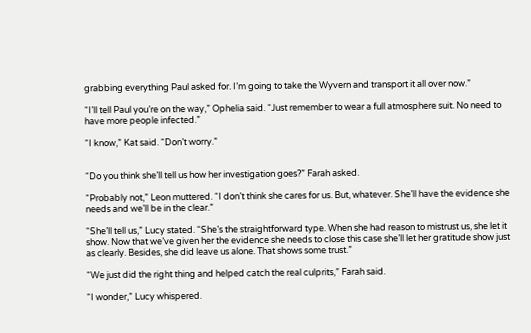grabbing everything Paul asked for. I’m going to take the Wyvern and transport it all over now.”

“I’ll tell Paul you’re on the way,” Ophelia said. “Just remember to wear a full atmosphere suit. No need to have more people infected.”

“I know,” Kat said. “Don’t worry.”


“Do you think she’ll tell us how her investigation goes?” Farah asked.

“Probably not,” Leon muttered. “I don’t think she cares for us. But, whatever. She’ll have the evidence she needs and we’ll be in the clear.”

“She’ll tell us,” Lucy stated. “She’s the straightforward type. When she had reason to mistrust us, she let it show. Now that we’ve given her the evidence she needs to close this case she’ll let her gratitude show just as clearly. Besides, she did leave us alone. That shows some trust.”

“We just did the right thing and helped catch the real culprits,” Farah said.

“I wonder,” Lucy whispered.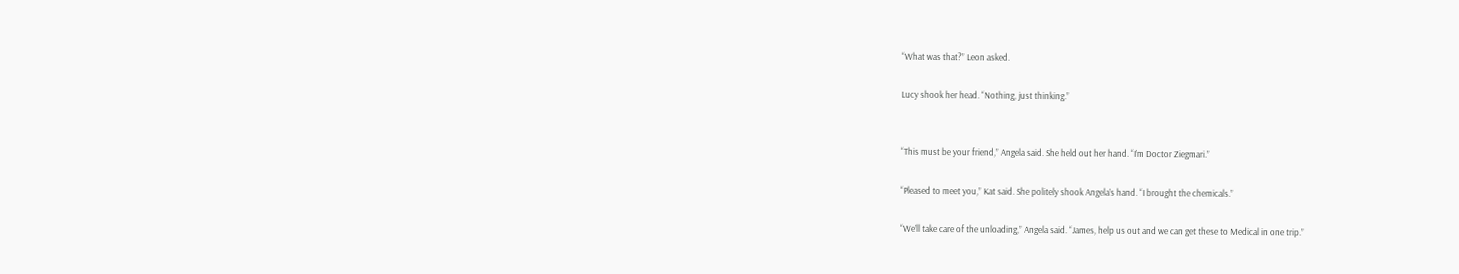“What was that?” Leon asked.

Lucy shook her head. “Nothing, just thinking.”


“This must be your friend,” Angela said. She held out her hand. “I’m Doctor Ziegmari.”

“Pleased to meet you,” Kat said. She politely shook Angela’s hand. “I brought the chemicals.”

“We’ll take care of the unloading,” Angela said. “James, help us out and we can get these to Medical in one trip.”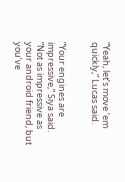“Yeah, let’s move ’em quickly,” Lucas said.


“Your engines are impressive,” Siya said. “Not as impressive as your android friend, but you’ve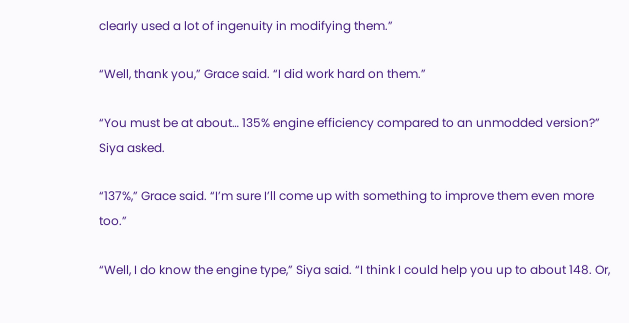clearly used a lot of ingenuity in modifying them.”

“Well, thank you,” Grace said. “I did work hard on them.”

“You must be at about… 135% engine efficiency compared to an unmodded version?” Siya asked.

“137%,” Grace said. “I’m sure I’ll come up with something to improve them even more too.”

“Well, I do know the engine type,” Siya said. “I think I could help you up to about 148. Or,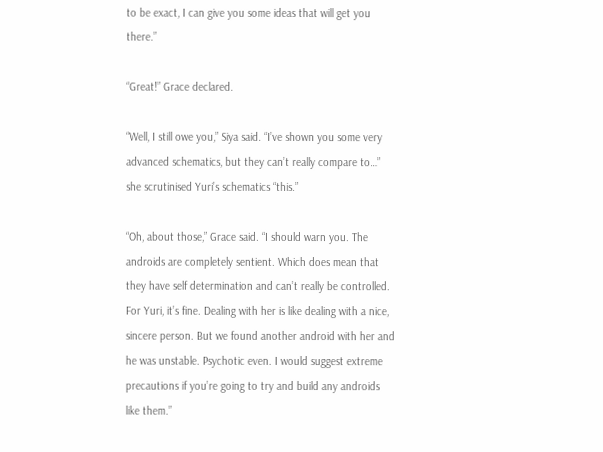to be exact, I can give you some ideas that will get you there.”

“Great!” Grace declared.

“Well, I still owe you,” Siya said. “I’ve shown you some very advanced schematics, but they can’t really compare to…” she scrutinised Yuri’s schematics “this.”

“Oh, about those,” Grace said. “I should warn you. The androids are completely sentient. Which does mean that they have self determination and can’t really be controlled. For Yuri, it’s fine. Dealing with her is like dealing with a nice, sincere person. But we found another android with her and he was unstable. Psychotic even. I would suggest extreme precautions if you’re going to try and build any androids like them.”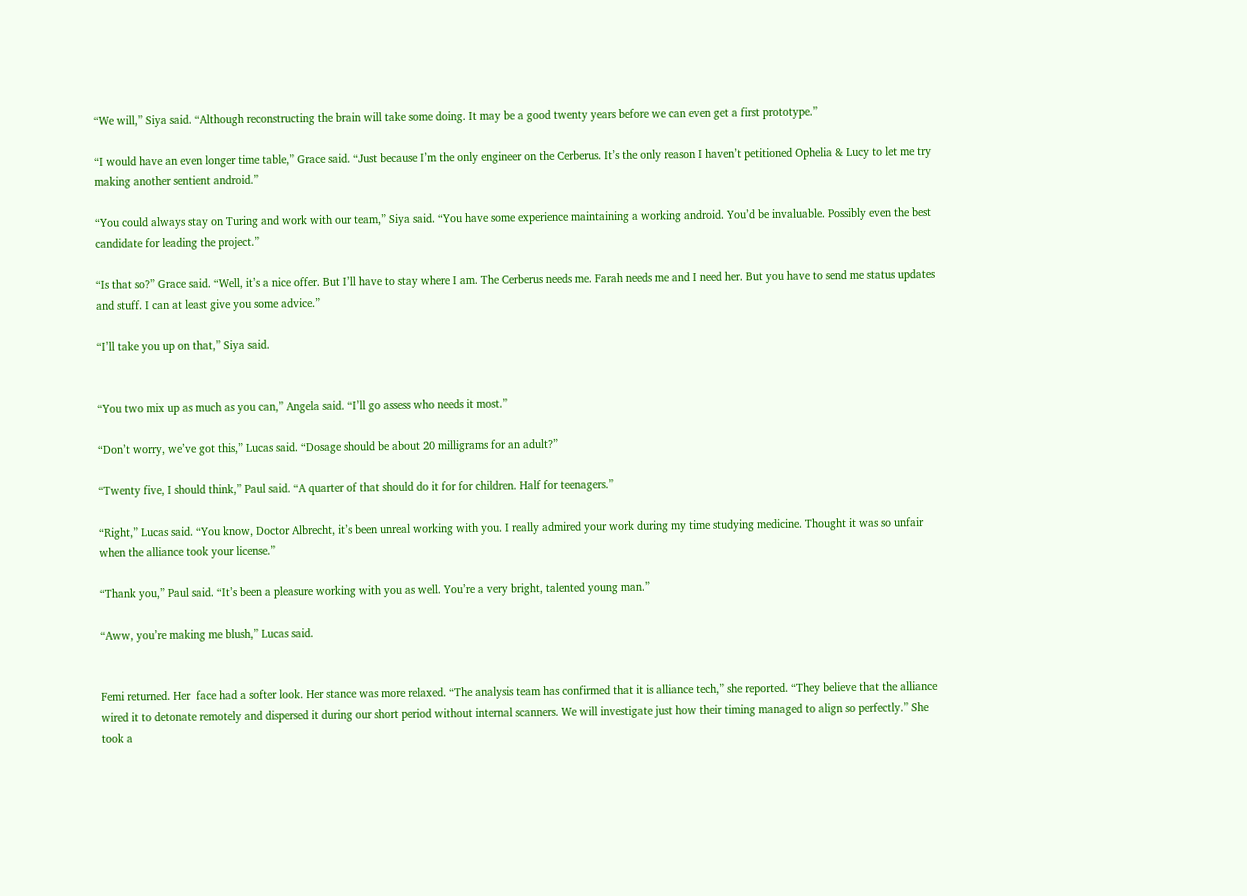“We will,” Siya said. “Although reconstructing the brain will take some doing. It may be a good twenty years before we can even get a first prototype.”

“I would have an even longer time table,” Grace said. “Just because I’m the only engineer on the Cerberus. It’s the only reason I haven’t petitioned Ophelia & Lucy to let me try making another sentient android.”

“You could always stay on Turing and work with our team,” Siya said. “You have some experience maintaining a working android. You’d be invaluable. Possibly even the best candidate for leading the project.”

“Is that so?” Grace said. “Well, it’s a nice offer. But I’ll have to stay where I am. The Cerberus needs me. Farah needs me and I need her. But you have to send me status updates and stuff. I can at least give you some advice.”

“I’ll take you up on that,” Siya said.


“You two mix up as much as you can,” Angela said. “I’ll go assess who needs it most.”

“Don’t worry, we’ve got this,” Lucas said. “Dosage should be about 20 milligrams for an adult?”

“Twenty five, I should think,” Paul said. “A quarter of that should do it for for children. Half for teenagers.”

“Right,” Lucas said. “You know, Doctor Albrecht, it’s been unreal working with you. I really admired your work during my time studying medicine. Thought it was so unfair when the alliance took your license.”

“Thank you,” Paul said. “It’s been a pleasure working with you as well. You’re a very bright, talented young man.”

“Aww, you’re making me blush,” Lucas said.


Femi returned. Her  face had a softer look. Her stance was more relaxed. “The analysis team has confirmed that it is alliance tech,” she reported. “They believe that the alliance wired it to detonate remotely and dispersed it during our short period without internal scanners. We will investigate just how their timing managed to align so perfectly.” She took a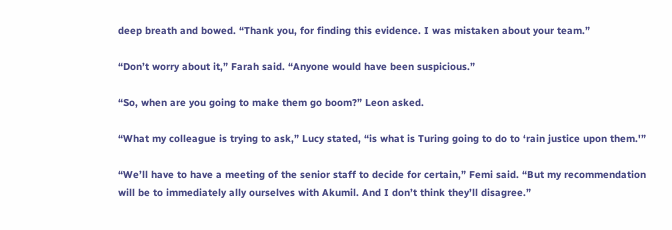deep breath and bowed. “Thank you, for finding this evidence. I was mistaken about your team.”

“Don’t worry about it,” Farah said. “Anyone would have been suspicious.”

“So, when are you going to make them go boom?” Leon asked.

“What my colleague is trying to ask,” Lucy stated, “is what is Turing going to do to ‘rain justice upon them.'”

“We’ll have to have a meeting of the senior staff to decide for certain,” Femi said. “But my recommendation will be to immediately ally ourselves with Akumil. And I don’t think they’ll disagree.”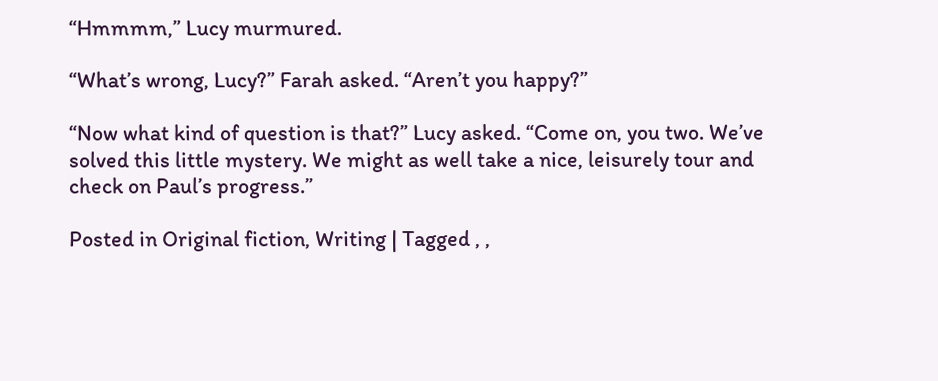“Hmmmm,” Lucy murmured.

“What’s wrong, Lucy?” Farah asked. “Aren’t you happy?”

“Now what kind of question is that?” Lucy asked. “Come on, you two. We’ve solved this little mystery. We might as well take a nice, leisurely tour and check on Paul’s progress.”

Posted in Original fiction, Writing | Tagged , ,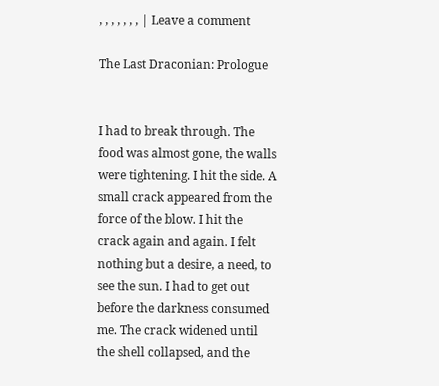, , , , , , , | Leave a comment

The Last Draconian: Prologue


I had to break through. The food was almost gone, the walls were tightening. I hit the side. A small crack appeared from the force of the blow. I hit the crack again and again. I felt nothing but a desire, a need, to see the sun. I had to get out before the darkness consumed me. The crack widened until the shell collapsed, and the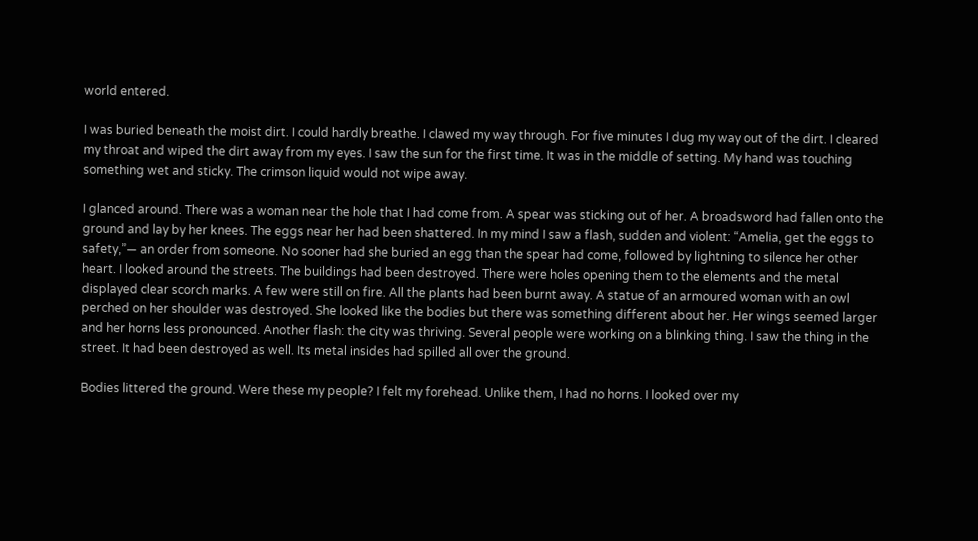world entered.

I was buried beneath the moist dirt. I could hardly breathe. I clawed my way through. For five minutes I dug my way out of the dirt. I cleared my throat and wiped the dirt away from my eyes. I saw the sun for the first time. It was in the middle of setting. My hand was touching something wet and sticky. The crimson liquid would not wipe away.

I glanced around. There was a woman near the hole that I had come from. A spear was sticking out of her. A broadsword had fallen onto the ground and lay by her knees. The eggs near her had been shattered. In my mind I saw a flash, sudden and violent: “Amelia, get the eggs to safety,”— an order from someone. No sooner had she buried an egg than the spear had come, followed by lightning to silence her other heart. I looked around the streets. The buildings had been destroyed. There were holes opening them to the elements and the metal displayed clear scorch marks. A few were still on fire. All the plants had been burnt away. A statue of an armoured woman with an owl perched on her shoulder was destroyed. She looked like the bodies but there was something different about her. Her wings seemed larger and her horns less pronounced. Another flash: the city was thriving. Several people were working on a blinking thing. I saw the thing in the street. It had been destroyed as well. Its metal insides had spilled all over the ground.

Bodies littered the ground. Were these my people? I felt my forehead. Unlike them, I had no horns. I looked over my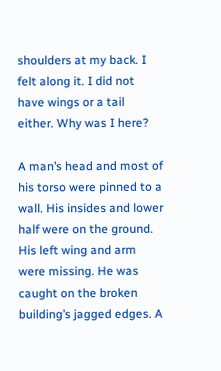shoulders at my back. I felt along it. I did not have wings or a tail either. Why was I here?

A man’s head and most of his torso were pinned to a wall. His insides and lower half were on the ground. His left wing and arm were missing. He was caught on the broken building’s jagged edges. A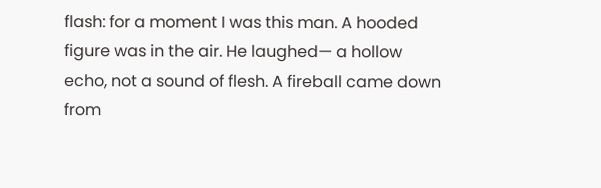flash: for a moment I was this man. A hooded figure was in the air. He laughed— a hollow echo, not a sound of flesh. A fireball came down from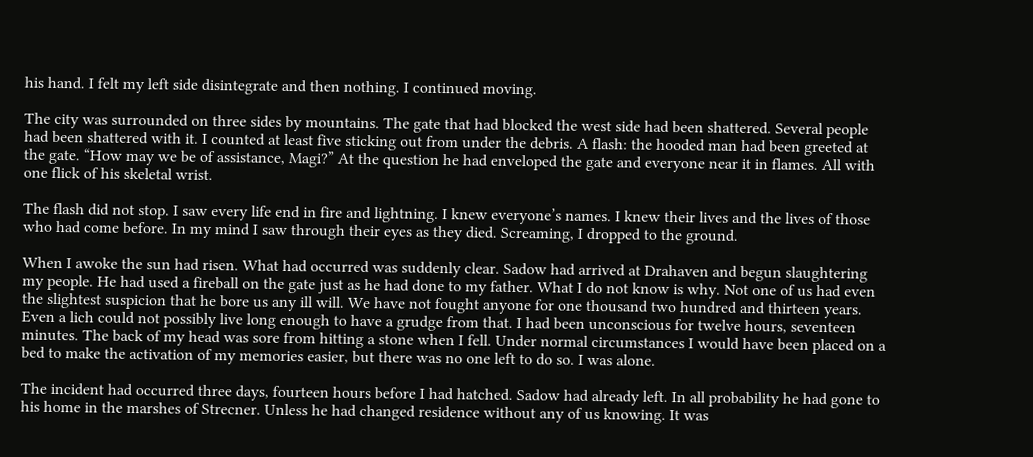his hand. I felt my left side disintegrate and then nothing. I continued moving.

The city was surrounded on three sides by mountains. The gate that had blocked the west side had been shattered. Several people had been shattered with it. I counted at least five sticking out from under the debris. A flash: the hooded man had been greeted at the gate. “How may we be of assistance, Magi?” At the question he had enveloped the gate and everyone near it in flames. All with one flick of his skeletal wrist.

The flash did not stop. I saw every life end in fire and lightning. I knew everyone’s names. I knew their lives and the lives of those who had come before. In my mind I saw through their eyes as they died. Screaming, I dropped to the ground.

When I awoke the sun had risen. What had occurred was suddenly clear. Sadow had arrived at Drahaven and begun slaughtering my people. He had used a fireball on the gate just as he had done to my father. What I do not know is why. Not one of us had even the slightest suspicion that he bore us any ill will. We have not fought anyone for one thousand two hundred and thirteen years. Even a lich could not possibly live long enough to have a grudge from that. I had been unconscious for twelve hours, seventeen minutes. The back of my head was sore from hitting a stone when I fell. Under normal circumstances I would have been placed on a bed to make the activation of my memories easier, but there was no one left to do so. I was alone.

The incident had occurred three days, fourteen hours before I had hatched. Sadow had already left. In all probability he had gone to his home in the marshes of Strecner. Unless he had changed residence without any of us knowing. It was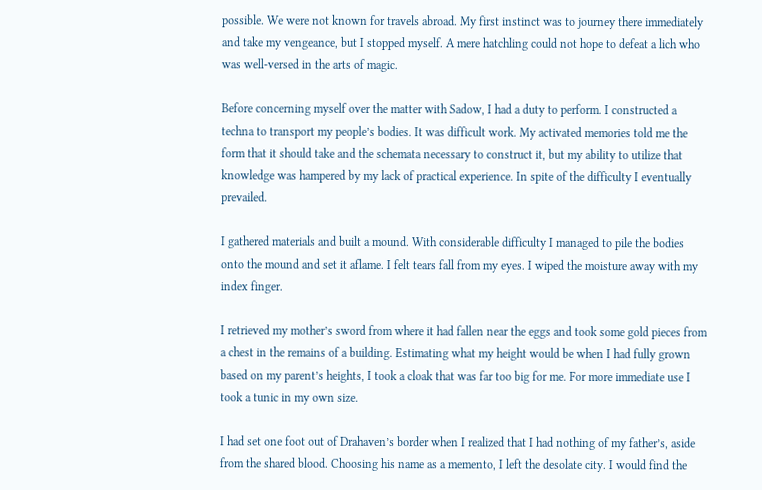possible. We were not known for travels abroad. My first instinct was to journey there immediately and take my vengeance, but I stopped myself. A mere hatchling could not hope to defeat a lich who was well-versed in the arts of magic.

Before concerning myself over the matter with Sadow, I had a duty to perform. I constructed a techna to transport my people’s bodies. It was difficult work. My activated memories told me the form that it should take and the schemata necessary to construct it, but my ability to utilize that knowledge was hampered by my lack of practical experience. In spite of the difficulty I eventually prevailed.

I gathered materials and built a mound. With considerable difficulty I managed to pile the bodies onto the mound and set it aflame. I felt tears fall from my eyes. I wiped the moisture away with my index finger.

I retrieved my mother’s sword from where it had fallen near the eggs and took some gold pieces from a chest in the remains of a building. Estimating what my height would be when I had fully grown based on my parent’s heights, I took a cloak that was far too big for me. For more immediate use I took a tunic in my own size.

I had set one foot out of Drahaven’s border when I realized that I had nothing of my father’s, aside from the shared blood. Choosing his name as a memento, I left the desolate city. I would find the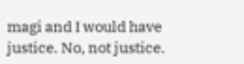magi and I would have justice. No, not justice.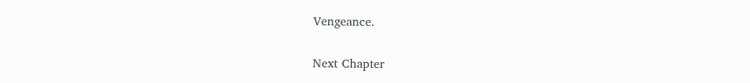Vengeance.

Next Chapter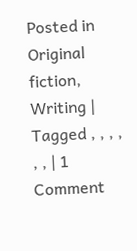Posted in Original fiction, Writing | Tagged , , , , , , | 1 Comment